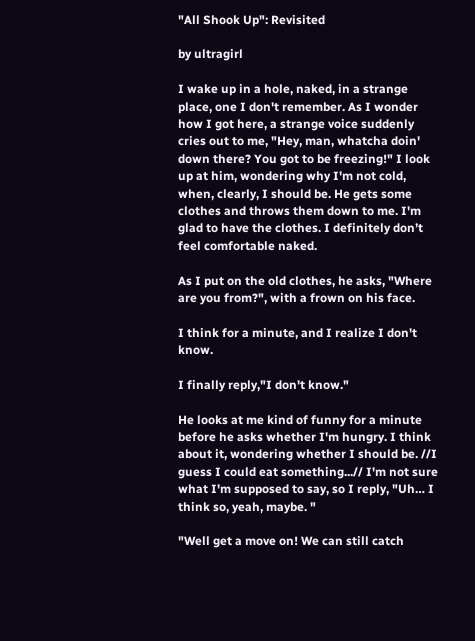"All Shook Up": Revisited

by ultragirl

I wake up in a hole, naked, in a strange place, one I don't remember. As I wonder how I got here, a strange voice suddenly cries out to me, "Hey, man, whatcha doin' down there? You got to be freezing!" I look up at him, wondering why I'm not cold, when, clearly, I should be. He gets some clothes and throws them down to me. I'm glad to have the clothes. I definitely don’t feel comfortable naked.

As I put on the old clothes, he asks, "Where are you from?", with a frown on his face.

I think for a minute, and I realize I don't know.

I finally reply,"I don't know."

He looks at me kind of funny for a minute before he asks whether I'm hungry. I think about it, wondering whether I should be. //I guess I could eat something...// I'm not sure what I'm supposed to say, so I reply, "Uh… I think so, yeah, maybe. "

"Well get a move on! We can still catch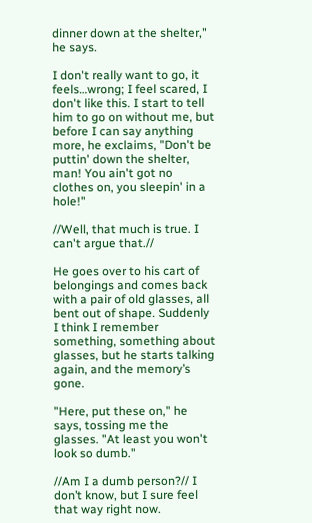dinner down at the shelter," he says.

I don't really want to go, it feels…wrong; I feel scared, I don't like this. I start to tell him to go on without me, but before I can say anything more, he exclaims, "Don't be puttin' down the shelter, man! You ain't got no clothes on, you sleepin' in a hole!"

//Well, that much is true. I can't argue that.//

He goes over to his cart of belongings and comes back with a pair of old glasses, all bent out of shape. Suddenly I think I remember something, something about glasses, but he starts talking again, and the memory’s gone.

"Here, put these on," he says, tossing me the glasses. "At least you won't look so dumb."

//Am I a dumb person?// I don’t know, but I sure feel that way right now.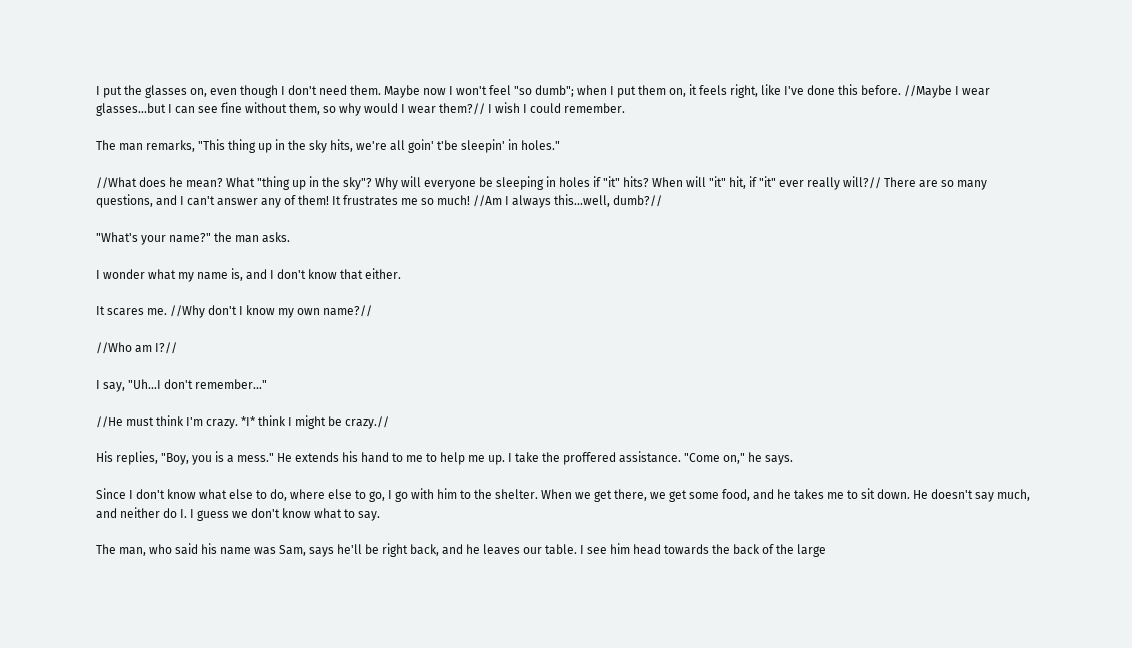I put the glasses on, even though I don't need them. Maybe now I won't feel "so dumb"; when I put them on, it feels right, like I've done this before. //Maybe I wear glasses...but I can see fine without them, so why would I wear them?// I wish I could remember.

The man remarks, "This thing up in the sky hits, we're all goin' t'be sleepin' in holes."

//What does he mean? What "thing up in the sky"? Why will everyone be sleeping in holes if "it" hits? When will "it" hit, if "it" ever really will?// There are so many questions, and I can't answer any of them! It frustrates me so much! //Am I always this...well, dumb?//

"What's your name?" the man asks.

I wonder what my name is, and I don't know that either.

It scares me. //Why don't I know my own name?//

//Who am I?//

I say, "Uh...I don't remember..."

//He must think I'm crazy. *I* think I might be crazy.//

His replies, "Boy, you is a mess." He extends his hand to me to help me up. I take the proffered assistance. "Come on," he says.

Since I don't know what else to do, where else to go, I go with him to the shelter. When we get there, we get some food, and he takes me to sit down. He doesn't say much, and neither do I. I guess we don't know what to say.

The man, who said his name was Sam, says he'll be right back, and he leaves our table. I see him head towards the back of the large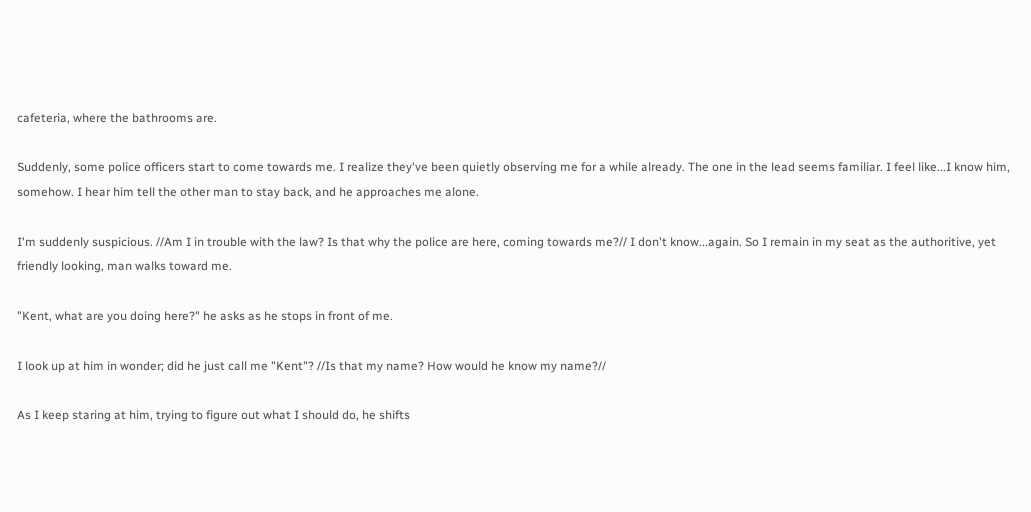cafeteria, where the bathrooms are.

Suddenly, some police officers start to come towards me. I realize they've been quietly observing me for a while already. The one in the lead seems familiar. I feel like...I know him, somehow. I hear him tell the other man to stay back, and he approaches me alone.

I'm suddenly suspicious. //Am I in trouble with the law? Is that why the police are here, coming towards me?// I don't know...again. So I remain in my seat as the authoritive, yet friendly looking, man walks toward me.

"Kent, what are you doing here?" he asks as he stops in front of me.

I look up at him in wonder; did he just call me "Kent"? //Is that my name? How would he know my name?//

As I keep staring at him, trying to figure out what I should do, he shifts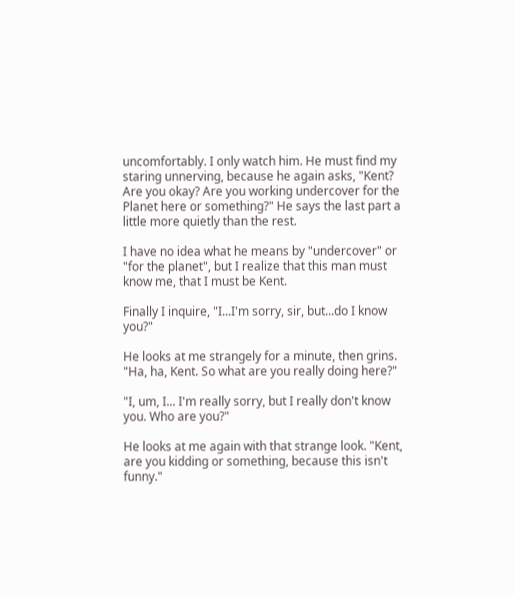uncomfortably. I only watch him. He must find my staring unnerving, because he again asks, "Kent? Are you okay? Are you working undercover for the Planet here or something?" He says the last part a little more quietly than the rest.

I have no idea what he means by "undercover" or "for the planet", but I realize that this man must know me, that I must be Kent.

Finally I inquire, "I...I'm sorry, sir, but...do I know you?"

He looks at me strangely for a minute, then grins. "Ha, ha, Kent. So what are you really doing here?"

"I, um, I... I'm really sorry, but I really don't know you. Who are you?"

He looks at me again with that strange look. "Kent, are you kidding or something, because this isn't funny."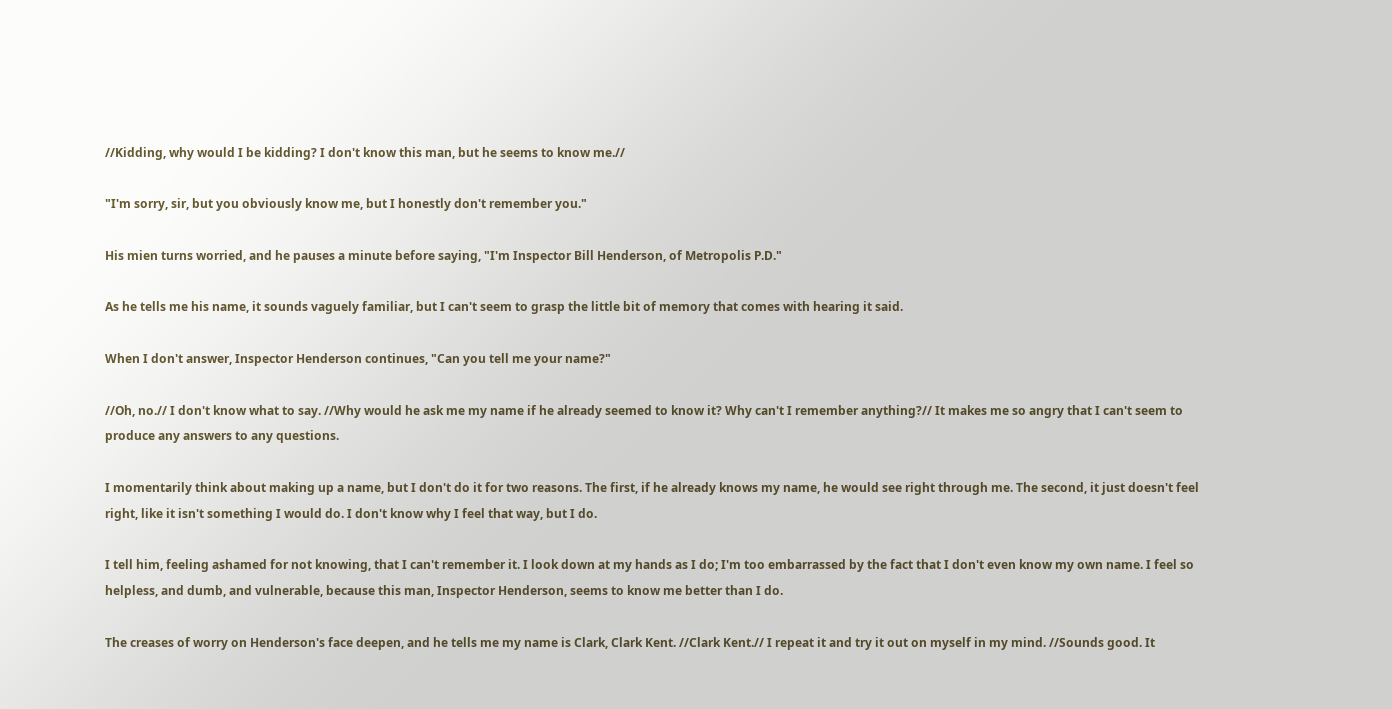//Kidding, why would I be kidding? I don't know this man, but he seems to know me.//

"I'm sorry, sir, but you obviously know me, but I honestly don't remember you."

His mien turns worried, and he pauses a minute before saying, "I'm Inspector Bill Henderson, of Metropolis P.D."

As he tells me his name, it sounds vaguely familiar, but I can't seem to grasp the little bit of memory that comes with hearing it said.

When I don't answer, Inspector Henderson continues, "Can you tell me your name?"

//Oh, no.// I don't know what to say. //Why would he ask me my name if he already seemed to know it? Why can't I remember anything?// It makes me so angry that I can't seem to produce any answers to any questions.

I momentarily think about making up a name, but I don't do it for two reasons. The first, if he already knows my name, he would see right through me. The second, it just doesn't feel right, like it isn't something I would do. I don't know why I feel that way, but I do.

I tell him, feeling ashamed for not knowing, that I can't remember it. I look down at my hands as I do; I'm too embarrassed by the fact that I don't even know my own name. I feel so helpless, and dumb, and vulnerable, because this man, Inspector Henderson, seems to know me better than I do.

The creases of worry on Henderson's face deepen, and he tells me my name is Clark, Clark Kent. //Clark Kent.// I repeat it and try it out on myself in my mind. //Sounds good. It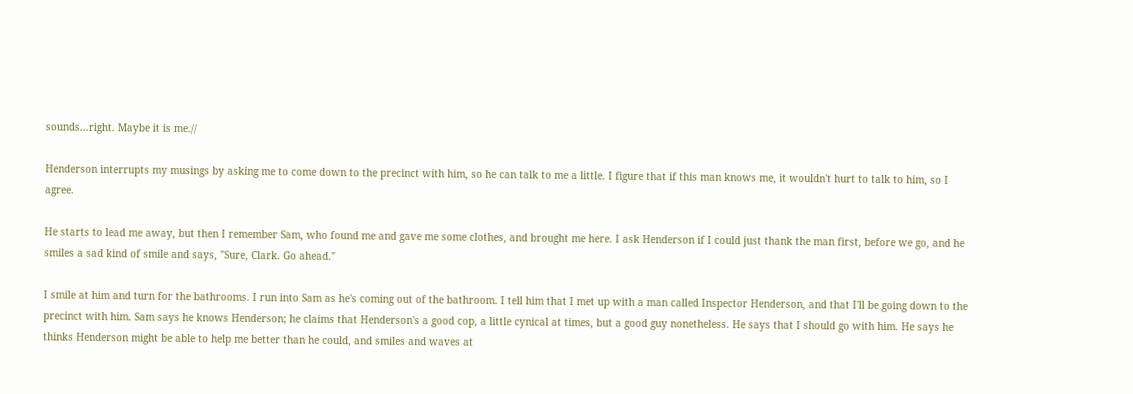sounds...right. Maybe it is me.//

Henderson interrupts my musings by asking me to come down to the precinct with him, so he can talk to me a little. I figure that if this man knows me, it wouldn't hurt to talk to him, so I agree.

He starts to lead me away, but then I remember Sam, who found me and gave me some clothes, and brought me here. I ask Henderson if I could just thank the man first, before we go, and he smiles a sad kind of smile and says, "Sure, Clark. Go ahead."

I smile at him and turn for the bathrooms. I run into Sam as he's coming out of the bathroom. I tell him that I met up with a man called Inspector Henderson, and that I'll be going down to the precinct with him. Sam says he knows Henderson; he claims that Henderson's a good cop, a little cynical at times, but a good guy nonetheless. He says that I should go with him. He says he thinks Henderson might be able to help me better than he could, and smiles and waves at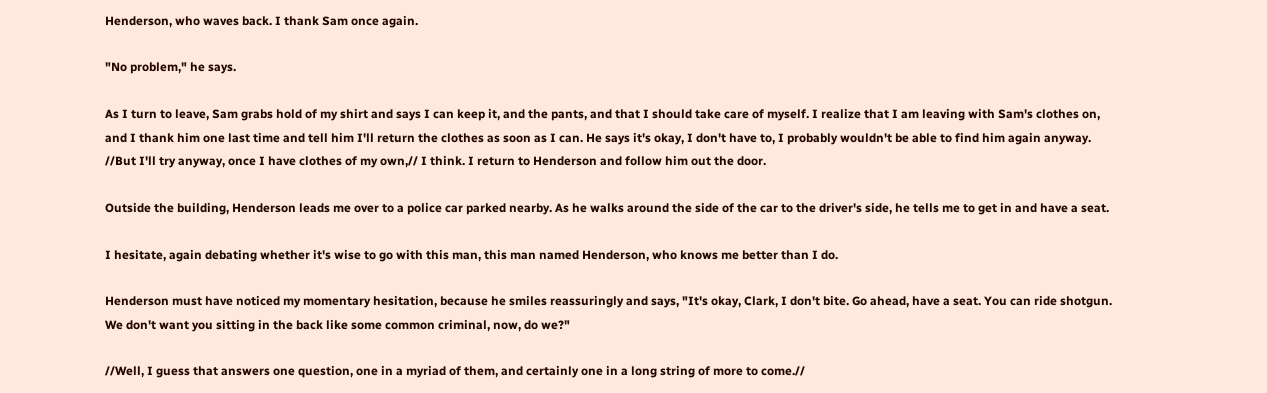Henderson, who waves back. I thank Sam once again.

"No problem," he says.

As I turn to leave, Sam grabs hold of my shirt and says I can keep it, and the pants, and that I should take care of myself. I realize that I am leaving with Sam's clothes on, and I thank him one last time and tell him I'll return the clothes as soon as I can. He says it's okay, I don't have to, I probably wouldn't be able to find him again anyway. //But I'll try anyway, once I have clothes of my own,// I think. I return to Henderson and follow him out the door.

Outside the building, Henderson leads me over to a police car parked nearby. As he walks around the side of the car to the driver's side, he tells me to get in and have a seat.

I hesitate, again debating whether it's wise to go with this man, this man named Henderson, who knows me better than I do.

Henderson must have noticed my momentary hesitation, because he smiles reassuringly and says, "It's okay, Clark, I don't bite. Go ahead, have a seat. You can ride shotgun. We don't want you sitting in the back like some common criminal, now, do we?"

//Well, I guess that answers one question, one in a myriad of them, and certainly one in a long string of more to come.//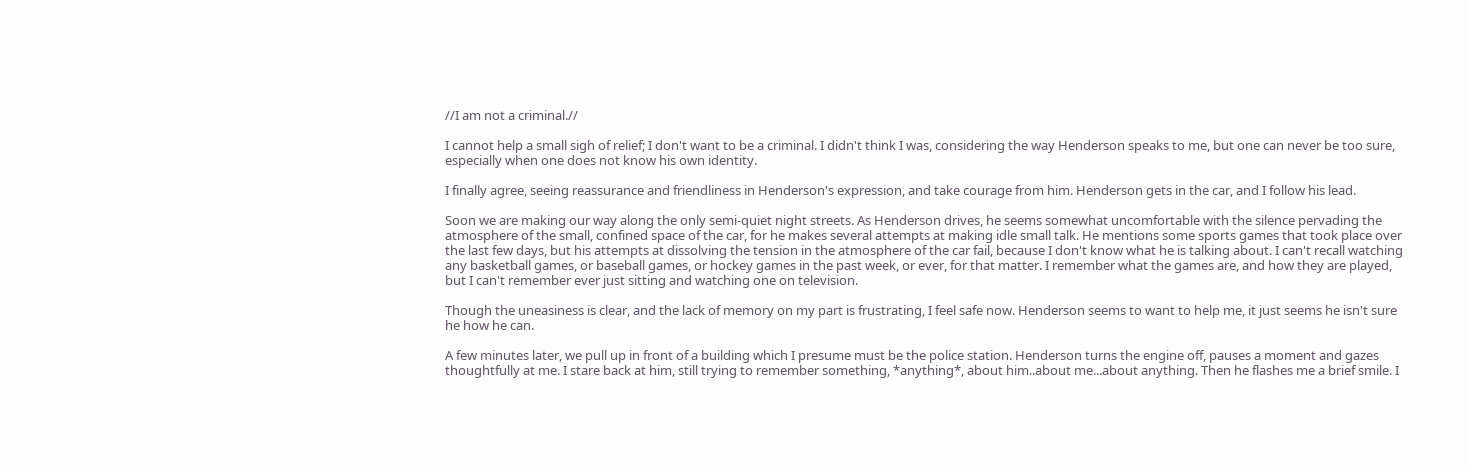//I am not a criminal.//

I cannot help a small sigh of relief; I don't want to be a criminal. I didn't think I was, considering the way Henderson speaks to me, but one can never be too sure, especially when one does not know his own identity.

I finally agree, seeing reassurance and friendliness in Henderson's expression, and take courage from him. Henderson gets in the car, and I follow his lead.

Soon we are making our way along the only semi-quiet night streets. As Henderson drives, he seems somewhat uncomfortable with the silence pervading the atmosphere of the small, confined space of the car, for he makes several attempts at making idle small talk. He mentions some sports games that took place over the last few days, but his attempts at dissolving the tension in the atmosphere of the car fail, because I don't know what he is talking about. I can't recall watching any basketball games, or baseball games, or hockey games in the past week, or ever, for that matter. I remember what the games are, and how they are played, but I can't remember ever just sitting and watching one on television.

Though the uneasiness is clear, and the lack of memory on my part is frustrating, I feel safe now. Henderson seems to want to help me, it just seems he isn't sure he how he can.

A few minutes later, we pull up in front of a building which I presume must be the police station. Henderson turns the engine off, pauses a moment and gazes thoughtfully at me. I stare back at him, still trying to remember something, *anything*, about him..about me...about anything. Then he flashes me a brief smile. I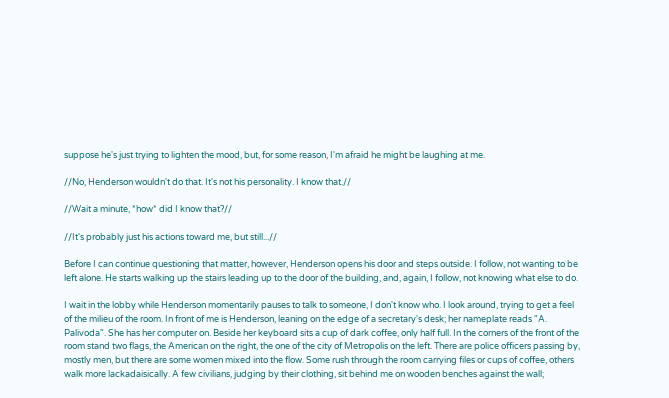suppose he's just trying to lighten the mood, but, for some reason, I'm afraid he might be laughing at me.

//No, Henderson wouldn't do that. It's not his personality. I know that.//

//Wait a minute, *how* did I know that?//

//It's probably just his actions toward me, but still...//

Before I can continue questioning that matter, however, Henderson opens his door and steps outside. I follow, not wanting to be left alone. He starts walking up the stairs leading up to the door of the building, and, again, I follow, not knowing what else to do.

I wait in the lobby while Henderson momentarily pauses to talk to someone, I don't know who. I look around, trying to get a feel of the milieu of the room. In front of me is Henderson, leaning on the edge of a secretary's desk; her nameplate reads "A. Palivoda". She has her computer on. Beside her keyboard sits a cup of dark coffee, only half full. In the corners of the front of the room stand two flags, the American on the right, the one of the city of Metropolis on the left. There are police officers passing by, mostly men, but there are some women mixed into the flow. Some rush through the room carrying files or cups of coffee, others walk more lackadaisically. A few civilians, judging by their clothing, sit behind me on wooden benches against the wall;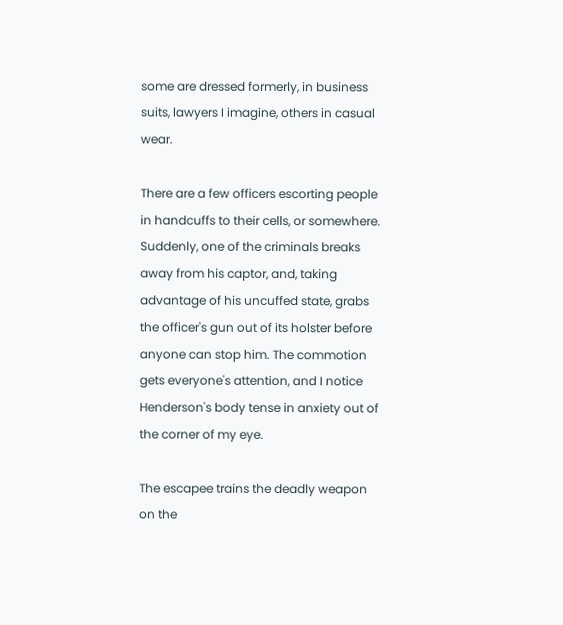some are dressed formerly, in business suits, lawyers I imagine, others in casual wear.

There are a few officers escorting people in handcuffs to their cells, or somewhere. Suddenly, one of the criminals breaks away from his captor, and, taking advantage of his uncuffed state, grabs the officer's gun out of its holster before anyone can stop him. The commotion gets everyone's attention, and I notice Henderson's body tense in anxiety out of the corner of my eye.

The escapee trains the deadly weapon on the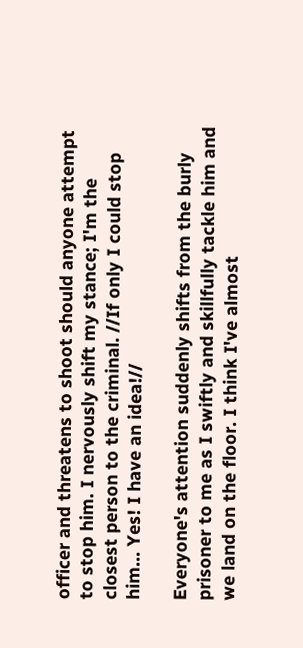officer and threatens to shoot should anyone attempt to stop him. I nervously shift my stance; I'm the closest person to the criminal. //If only I could stop him... Yes! I have an idea!//

Everyone's attention suddenly shifts from the burly prisoner to me as I swiftly and skillfully tackle him and we land on the floor. I think I've almost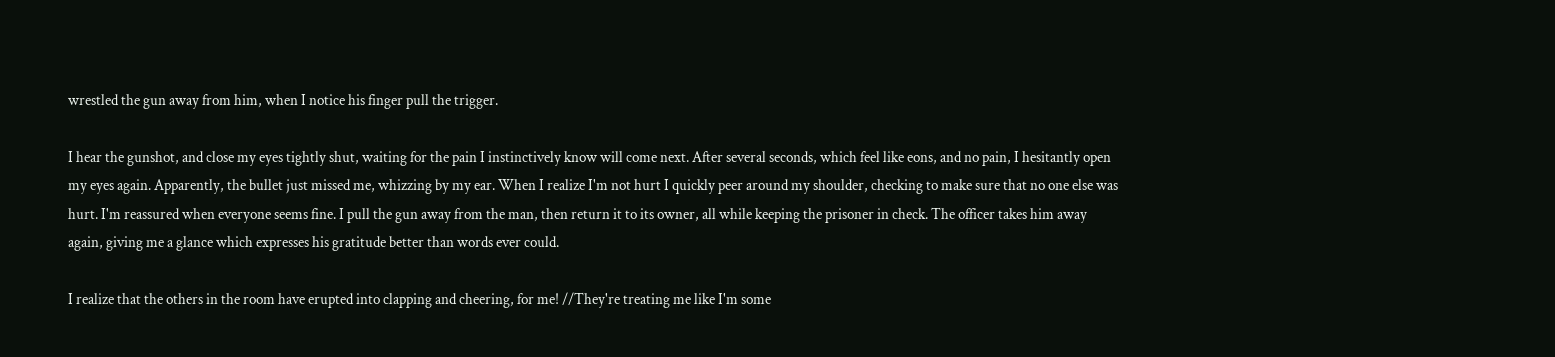wrestled the gun away from him, when I notice his finger pull the trigger.

I hear the gunshot, and close my eyes tightly shut, waiting for the pain I instinctively know will come next. After several seconds, which feel like eons, and no pain, I hesitantly open my eyes again. Apparently, the bullet just missed me, whizzing by my ear. When I realize I'm not hurt I quickly peer around my shoulder, checking to make sure that no one else was hurt. I'm reassured when everyone seems fine. I pull the gun away from the man, then return it to its owner, all while keeping the prisoner in check. The officer takes him away again, giving me a glance which expresses his gratitude better than words ever could.

I realize that the others in the room have erupted into clapping and cheering, for me! //They're treating me like I'm some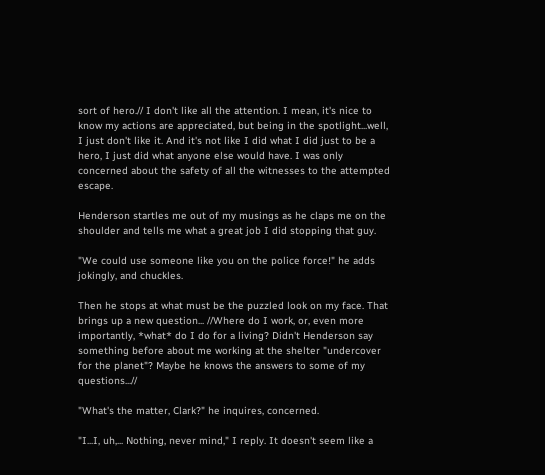sort of hero.// I don't like all the attention. I mean, it's nice to know my actions are appreciated, but being in the spotlight...well, I just don't like it. And it's not like I did what I did just to be a hero, I just did what anyone else would have. I was only concerned about the safety of all the witnesses to the attempted escape.

Henderson startles me out of my musings as he claps me on the shoulder and tells me what a great job I did stopping that guy.

"We could use someone like you on the police force!" he adds jokingly, and chuckles.

Then he stops at what must be the puzzled look on my face. That brings up a new question... //Where do I work, or, even more importantly, *what* do I do for a living? Didn't Henderson say something before about me working at the shelter "undercover for the planet"? Maybe he knows the answers to some of my questions...//

"What's the matter, Clark?" he inquires, concerned.

"I...I, uh,... Nothing, never mind," I reply. It doesn't seem like a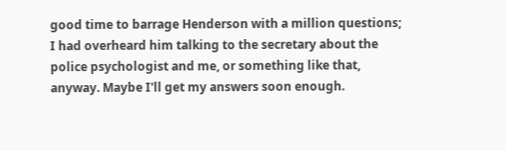good time to barrage Henderson with a million questions; I had overheard him talking to the secretary about the police psychologist and me, or something like that, anyway. Maybe I'll get my answers soon enough.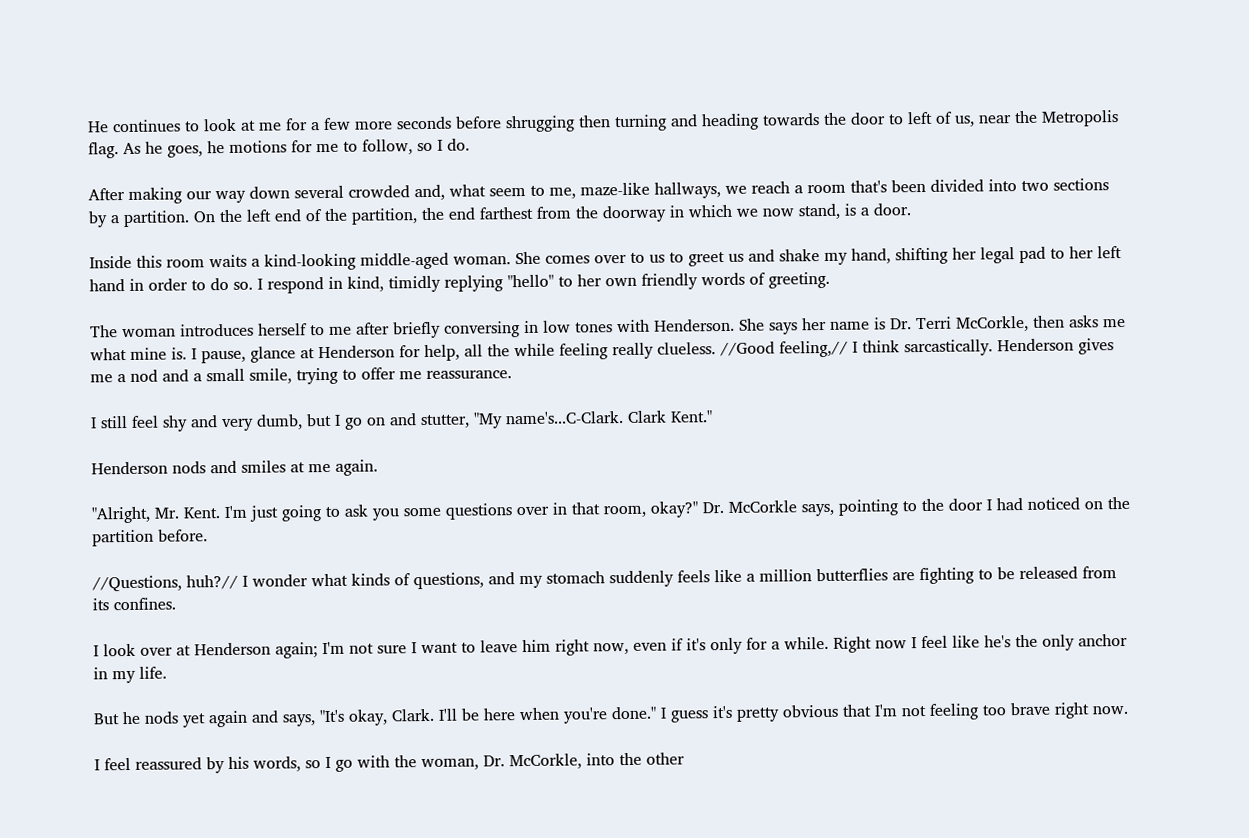He continues to look at me for a few more seconds before shrugging then turning and heading towards the door to left of us, near the Metropolis flag. As he goes, he motions for me to follow, so I do.

After making our way down several crowded and, what seem to me, maze-like hallways, we reach a room that's been divided into two sections by a partition. On the left end of the partition, the end farthest from the doorway in which we now stand, is a door.

Inside this room waits a kind-looking middle-aged woman. She comes over to us to greet us and shake my hand, shifting her legal pad to her left hand in order to do so. I respond in kind, timidly replying "hello" to her own friendly words of greeting.

The woman introduces herself to me after briefly conversing in low tones with Henderson. She says her name is Dr. Terri McCorkle, then asks me what mine is. I pause, glance at Henderson for help, all the while feeling really clueless. //Good feeling,// I think sarcastically. Henderson gives me a nod and a small smile, trying to offer me reassurance.

I still feel shy and very dumb, but I go on and stutter, "My name's...C-Clark. Clark Kent."

Henderson nods and smiles at me again.

"Alright, Mr. Kent. I'm just going to ask you some questions over in that room, okay?" Dr. McCorkle says, pointing to the door I had noticed on the partition before.

//Questions, huh?// I wonder what kinds of questions, and my stomach suddenly feels like a million butterflies are fighting to be released from its confines.

I look over at Henderson again; I'm not sure I want to leave him right now, even if it's only for a while. Right now I feel like he's the only anchor in my life.

But he nods yet again and says, "It's okay, Clark. I'll be here when you're done." I guess it's pretty obvious that I'm not feeling too brave right now.

I feel reassured by his words, so I go with the woman, Dr. McCorkle, into the other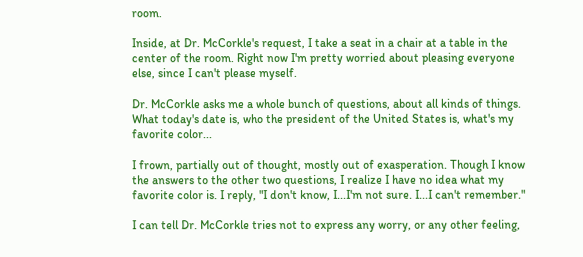room.

Inside, at Dr. McCorkle's request, I take a seat in a chair at a table in the center of the room. Right now I'm pretty worried about pleasing everyone else, since I can't please myself.

Dr. McCorkle asks me a whole bunch of questions, about all kinds of things. What today's date is, who the president of the United States is, what's my favorite color...

I frown, partially out of thought, mostly out of exasperation. Though I know the answers to the other two questions, I realize I have no idea what my favorite color is. I reply, "I don't know, I...I'm not sure. I...I can't remember."

I can tell Dr. McCorkle tries not to express any worry, or any other feeling,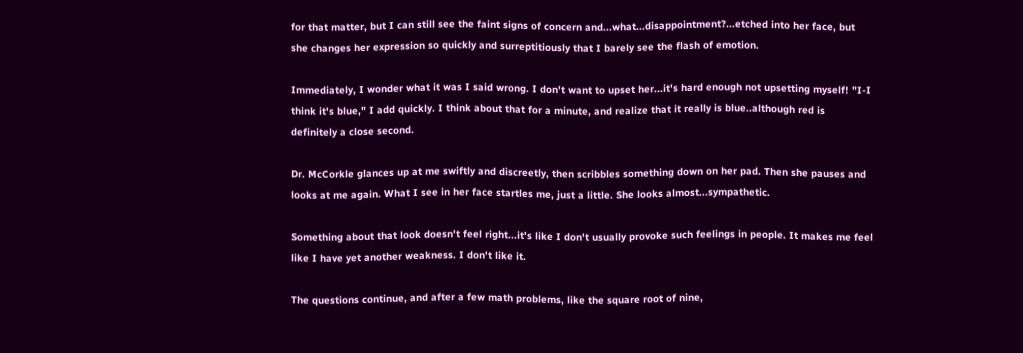for that matter, but I can still see the faint signs of concern and...what...disappointment?...etched into her face, but she changes her expression so quickly and surreptitiously that I barely see the flash of emotion.

Immediately, I wonder what it was I said wrong. I don't want to upset her...it's hard enough not upsetting myself! "I-I think it's blue," I add quickly. I think about that for a minute, and realize that it really is blue..although red is definitely a close second.

Dr. McCorkle glances up at me swiftly and discreetly, then scribbles something down on her pad. Then she pauses and looks at me again. What I see in her face startles me, just a little. She looks almost...sympathetic.

Something about that look doesn't feel right...it's like I don't usually provoke such feelings in people. It makes me feel like I have yet another weakness. I don't like it.

The questions continue, and after a few math problems, like the square root of nine,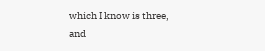which I know is three, and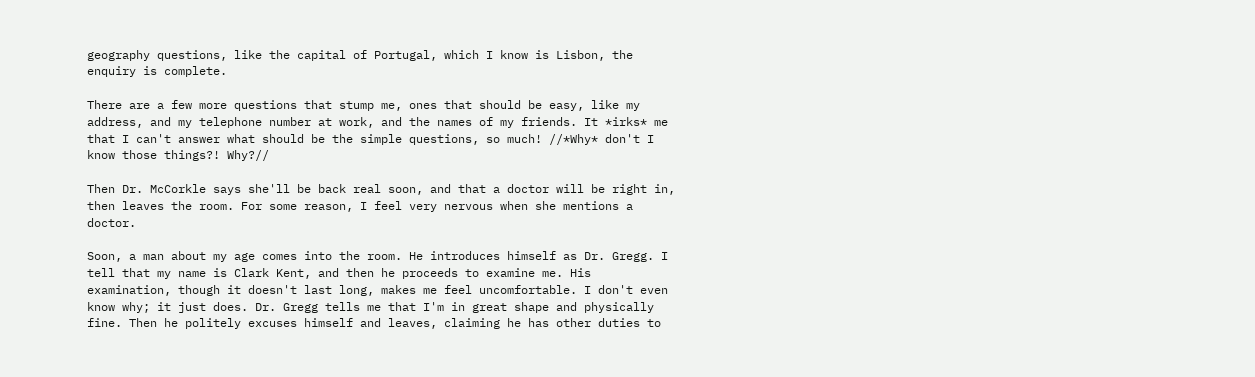geography questions, like the capital of Portugal, which I know is Lisbon, the enquiry is complete.

There are a few more questions that stump me, ones that should be easy, like my address, and my telephone number at work, and the names of my friends. It *irks* me that I can't answer what should be the simple questions, so much! //*Why* don't I know those things?! Why?//

Then Dr. McCorkle says she'll be back real soon, and that a doctor will be right in, then leaves the room. For some reason, I feel very nervous when she mentions a doctor.

Soon, a man about my age comes into the room. He introduces himself as Dr. Gregg. I tell that my name is Clark Kent, and then he proceeds to examine me. His examination, though it doesn't last long, makes me feel uncomfortable. I don't even know why; it just does. Dr. Gregg tells me that I'm in great shape and physically fine. Then he politely excuses himself and leaves, claiming he has other duties to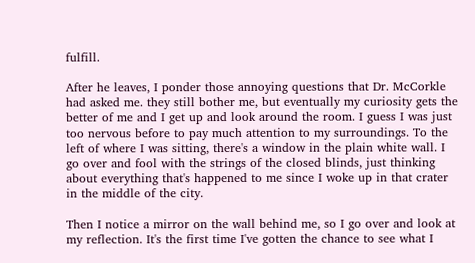fulfill.

After he leaves, I ponder those annoying questions that Dr. McCorkle had asked me. they still bother me, but eventually my curiosity gets the better of me and I get up and look around the room. I guess I was just too nervous before to pay much attention to my surroundings. To the left of where I was sitting, there's a window in the plain white wall. I go over and fool with the strings of the closed blinds, just thinking about everything that's happened to me since I woke up in that crater in the middle of the city.

Then I notice a mirror on the wall behind me, so I go over and look at my reflection. It's the first time I've gotten the chance to see what I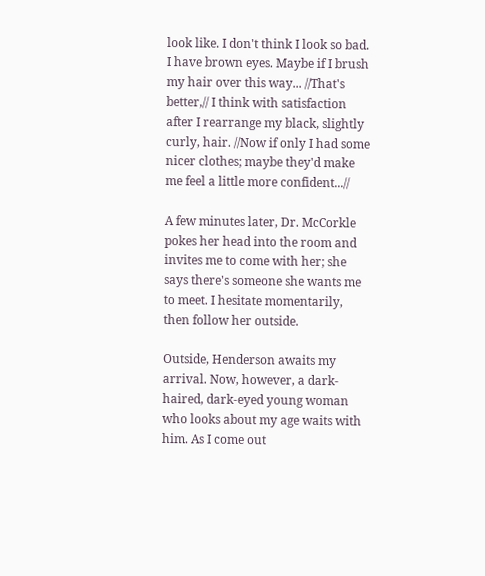look like. I don't think I look so bad. I have brown eyes. Maybe if I brush my hair over this way... //That's better,// I think with satisfaction after I rearrange my black, slightly curly, hair. //Now if only I had some nicer clothes; maybe they'd make me feel a little more confident...//

A few minutes later, Dr. McCorkle pokes her head into the room and invites me to come with her; she says there's someone she wants me to meet. I hesitate momentarily, then follow her outside.

Outside, Henderson awaits my arrival. Now, however, a dark-haired, dark-eyed young woman who looks about my age waits with him. As I come out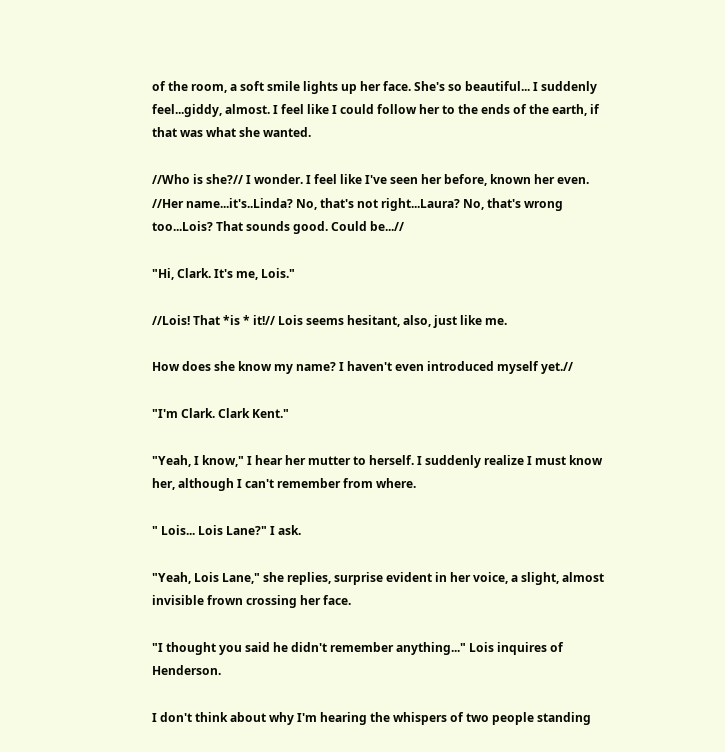of the room, a soft smile lights up her face. She's so beautiful... I suddenly feel...giddy, almost. I feel like I could follow her to the ends of the earth, if that was what she wanted.

//Who is she?// I wonder. I feel like I've seen her before, known her even. //Her name...it's..Linda? No, that's not right...Laura? No, that's wrong too...Lois? That sounds good. Could be...//

"Hi, Clark. It's me, Lois."

//Lois! That *is * it!// Lois seems hesitant, also, just like me.

How does she know my name? I haven't even introduced myself yet.//

"I'm Clark. Clark Kent."

"Yeah, I know," I hear her mutter to herself. I suddenly realize I must know her, although I can't remember from where.

" Lois... Lois Lane?" I ask.

"Yeah, Lois Lane," she replies, surprise evident in her voice, a slight, almost invisible frown crossing her face.

"I thought you said he didn't remember anything..." Lois inquires of Henderson.

I don't think about why I'm hearing the whispers of two people standing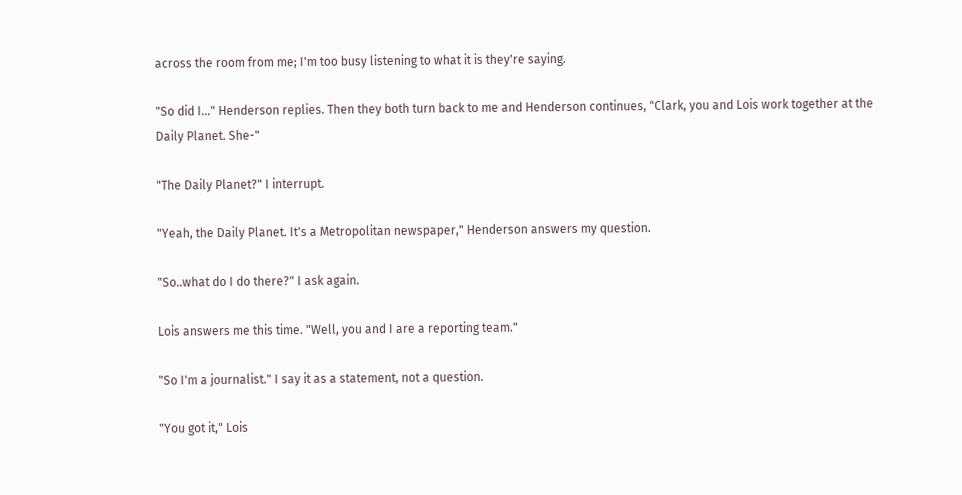across the room from me; I'm too busy listening to what it is they're saying.

"So did I..." Henderson replies. Then they both turn back to me and Henderson continues, "Clark, you and Lois work together at the Daily Planet. She-"

"The Daily Planet?" I interrupt.

"Yeah, the Daily Planet. It's a Metropolitan newspaper," Henderson answers my question.

"So..what do I do there?" I ask again.

Lois answers me this time. "Well, you and I are a reporting team."

"So I'm a journalist." I say it as a statement, not a question.

"You got it," Lois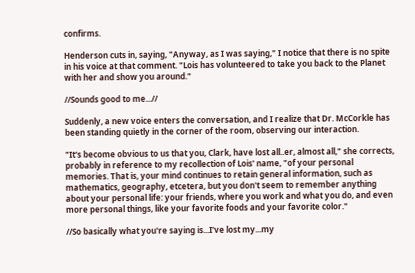confirms.

Henderson cuts in, saying, "Anyway, as I was saying," I notice that there is no spite in his voice at that comment. "Lois has volunteered to take you back to the Planet with her and show you around."

//Sounds good to me...//

Suddenly, a new voice enters the conversation, and I realize that Dr. McCorkle has been standing quietly in the corner of the room, observing our interaction.

"It's become obvious to us that you, Clark, have lost all..er, almost all," she corrects, probably in reference to my recollection of Lois' name, "of your personal memories. That is, your mind continues to retain general information, such as mathematics, geography, etcetera, but you don't seem to remember anything about your personal life: your friends, where you work and what you do, and even more personal things, like your favorite foods and your favorite color."

//So basically what you're saying is...I've lost my...my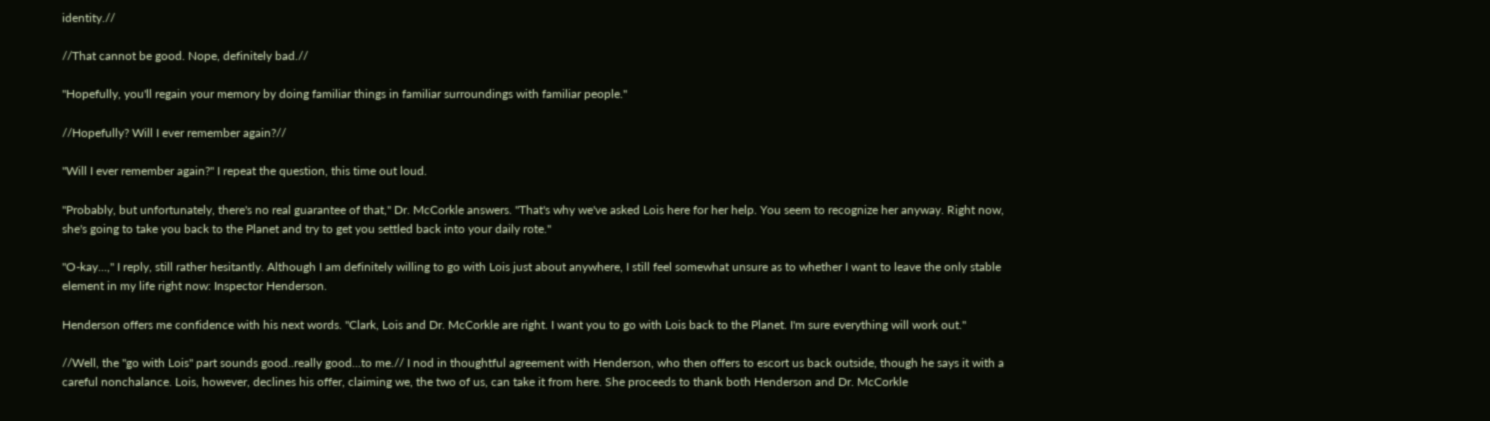identity.//

//That cannot be good. Nope, definitely bad.//

"Hopefully, you'll regain your memory by doing familiar things in familiar surroundings with familiar people."

//Hopefully? Will I ever remember again?//

"Will I ever remember again?" I repeat the question, this time out loud.

"Probably, but unfortunately, there's no real guarantee of that," Dr. McCorkle answers. "That's why we've asked Lois here for her help. You seem to recognize her anyway. Right now, she's going to take you back to the Planet and try to get you settled back into your daily rote."

"O-kay...," I reply, still rather hesitantly. Although I am definitely willing to go with Lois just about anywhere, I still feel somewhat unsure as to whether I want to leave the only stable element in my life right now: Inspector Henderson.

Henderson offers me confidence with his next words. "Clark, Lois and Dr. McCorkle are right. I want you to go with Lois back to the Planet. I'm sure everything will work out."

//Well, the "go with Lois" part sounds good..really good...to me.// I nod in thoughtful agreement with Henderson, who then offers to escort us back outside, though he says it with a careful nonchalance. Lois, however, declines his offer, claiming we, the two of us, can take it from here. She proceeds to thank both Henderson and Dr. McCorkle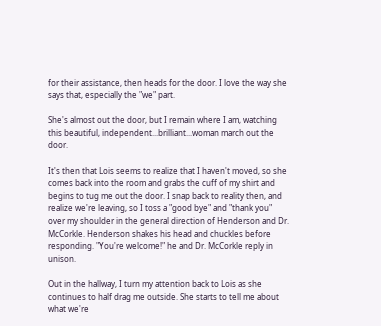for their assistance, then heads for the door. I love the way she says that, especially the "we" part.

She's almost out the door, but I remain where I am, watching this beautiful, independent...brilliant...woman march out the door.

It's then that Lois seems to realize that I haven't moved, so she comes back into the room and grabs the cuff of my shirt and begins to tug me out the door. I snap back to reality then, and realize we're leaving, so I toss a "good bye" and "thank you" over my shoulder in the general direction of Henderson and Dr. McCorkle. Henderson shakes his head and chuckles before responding. "You're welcome!" he and Dr. McCorkle reply in unison.

Out in the hallway, I turn my attention back to Lois as she continues to half drag me outside. She starts to tell me about what we're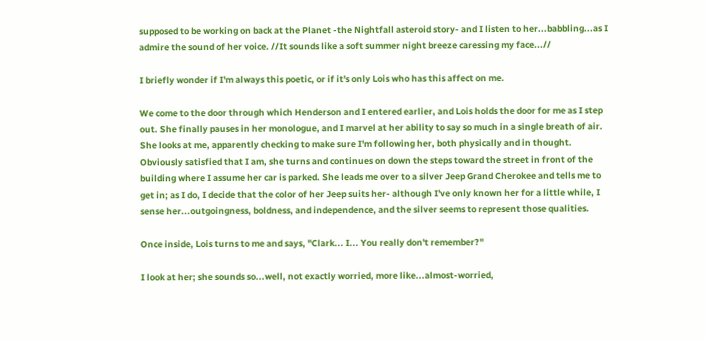supposed to be working on back at the Planet -the Nightfall asteroid story- and I listen to her...babbling...as I admire the sound of her voice. //It sounds like a soft summer night breeze caressing my face...//

I briefly wonder if I'm always this poetic, or if it's only Lois who has this affect on me.

We come to the door through which Henderson and I entered earlier, and Lois holds the door for me as I step out. She finally pauses in her monologue, and I marvel at her ability to say so much in a single breath of air. She looks at me, apparently checking to make sure I'm following her, both physically and in thought. Obviously satisfied that I am, she turns and continues on down the steps toward the street in front of the building where I assume her car is parked. She leads me over to a silver Jeep Grand Cherokee and tells me to get in; as I do, I decide that the color of her Jeep suits her- although I've only known her for a little while, I sense her...outgoingness, boldness, and independence, and the silver seems to represent those qualities.

Once inside, Lois turns to me and says, "Clark... I... You really don't remember?"

I look at her; she sounds so...well, not exactly worried, more like...almost-worried,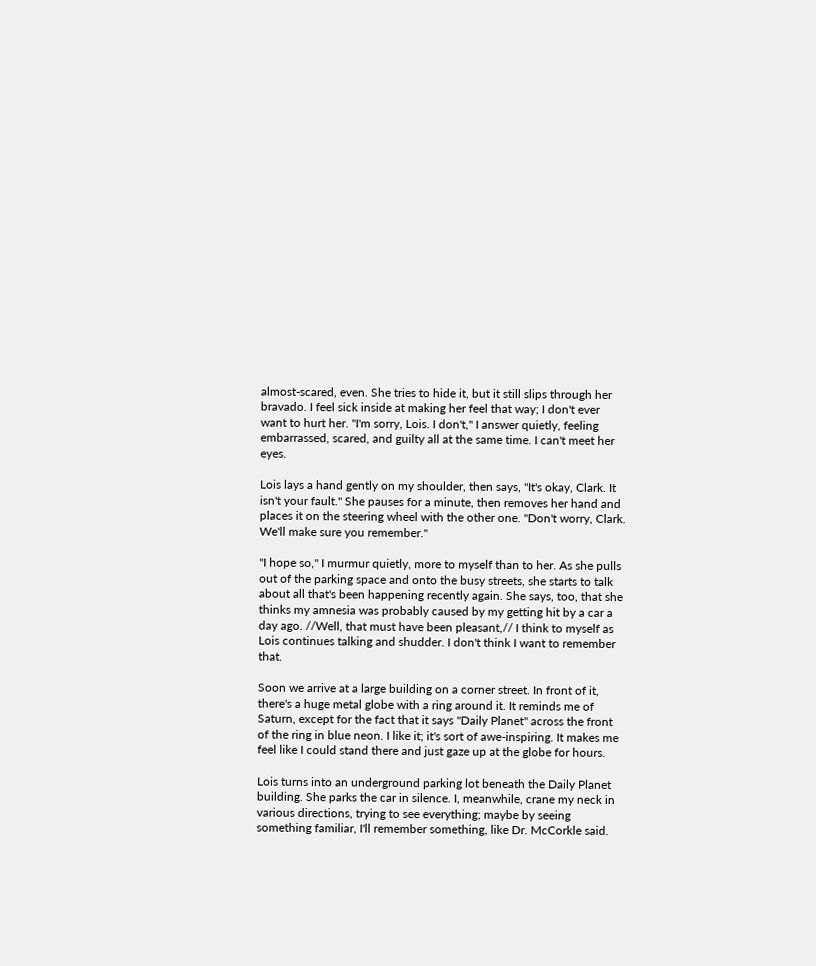almost-scared, even. She tries to hide it, but it still slips through her bravado. I feel sick inside at making her feel that way; I don't ever want to hurt her. "I'm sorry, Lois. I don't," I answer quietly, feeling embarrassed, scared, and guilty all at the same time. I can't meet her eyes.

Lois lays a hand gently on my shoulder, then says, "It's okay, Clark. It isn't your fault." She pauses for a minute, then removes her hand and places it on the steering wheel with the other one. "Don't worry, Clark. We'll make sure you remember."

"I hope so," I murmur quietly, more to myself than to her. As she pulls out of the parking space and onto the busy streets, she starts to talk about all that's been happening recently again. She says, too, that she thinks my amnesia was probably caused by my getting hit by a car a day ago. //Well, that must have been pleasant,// I think to myself as Lois continues talking and shudder. I don't think I want to remember that.

Soon we arrive at a large building on a corner street. In front of it, there's a huge metal globe with a ring around it. It reminds me of Saturn, except for the fact that it says "Daily Planet" across the front of the ring in blue neon. I like it; it's sort of awe-inspiring. It makes me feel like I could stand there and just gaze up at the globe for hours.

Lois turns into an underground parking lot beneath the Daily Planet building. She parks the car in silence. I, meanwhile, crane my neck in various directions, trying to see everything; maybe by seeing something familiar, I'll remember something, like Dr. McCorkle said.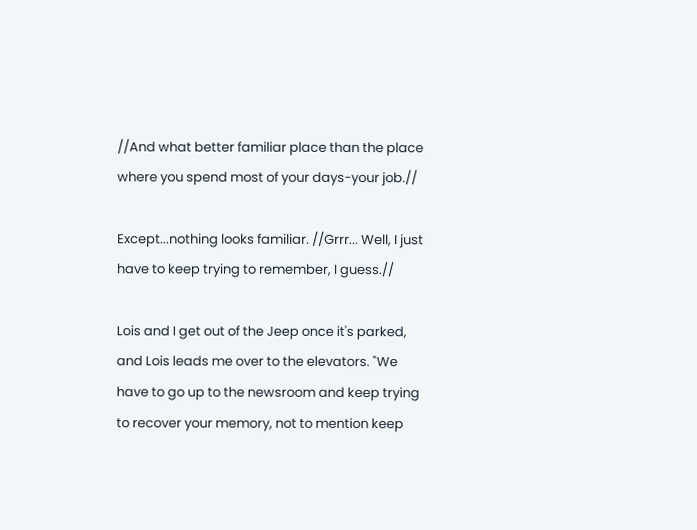//And what better familiar place than the place where you spend most of your days-your job.//

Except...nothing looks familiar. //Grrr... Well, I just have to keep trying to remember, I guess.//

Lois and I get out of the Jeep once it's parked, and Lois leads me over to the elevators. "We have to go up to the newsroom and keep trying to recover your memory, not to mention keep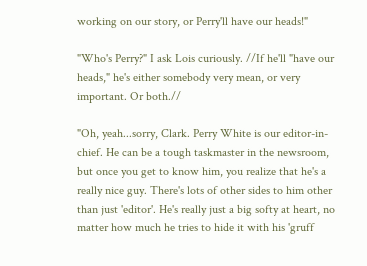working on our story, or Perry'll have our heads!"

"Who's Perry?" I ask Lois curiously. //If he'll "have our heads," he's either somebody very mean, or very important. Or both.//

"Oh, yeah...sorry, Clark. Perry White is our editor-in-chief. He can be a tough taskmaster in the newsroom, but once you get to know him, you realize that he's a really nice guy. There's lots of other sides to him other than just 'editor'. He's really just a big softy at heart, no matter how much he tries to hide it with his 'gruff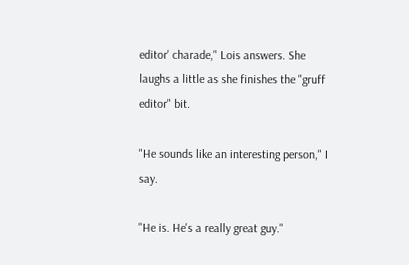editor' charade," Lois answers. She laughs a little as she finishes the "gruff editor" bit.

"He sounds like an interesting person," I say.

"He is. He's a really great guy."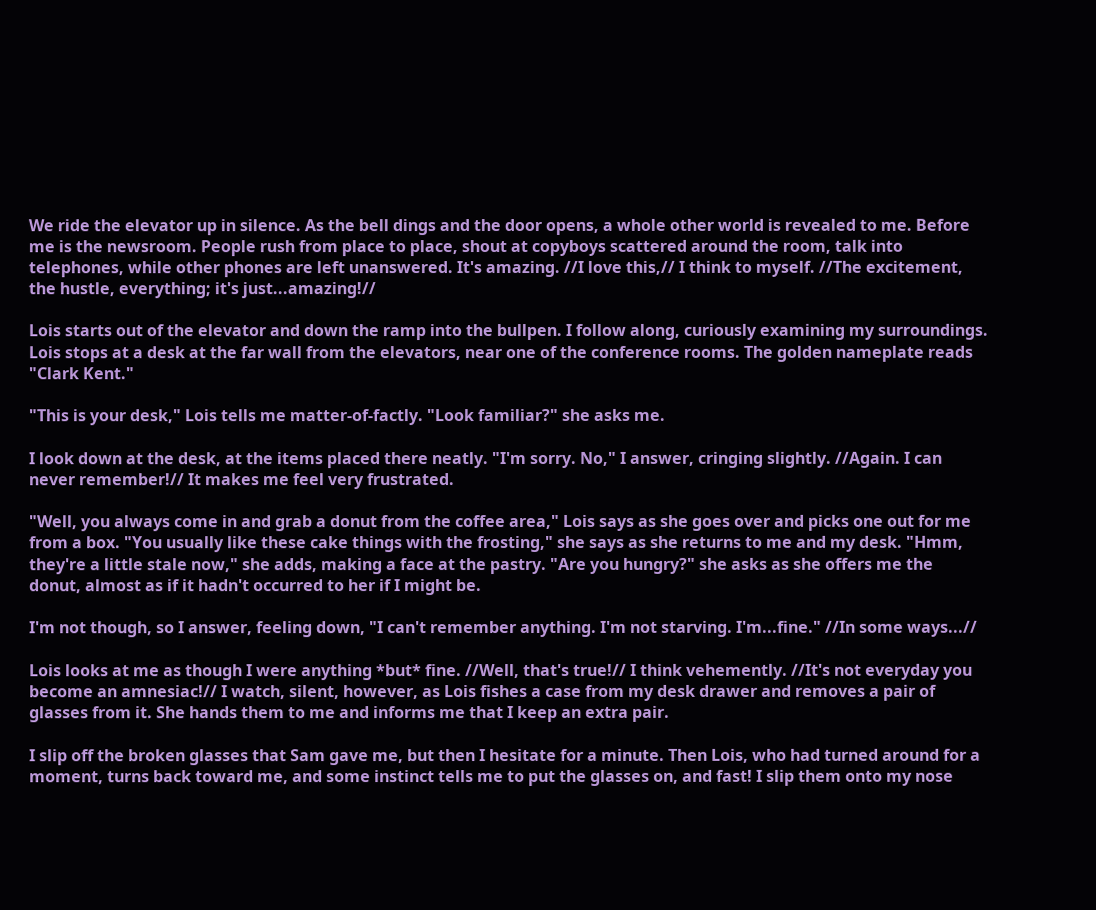We ride the elevator up in silence. As the bell dings and the door opens, a whole other world is revealed to me. Before me is the newsroom. People rush from place to place, shout at copyboys scattered around the room, talk into telephones, while other phones are left unanswered. It's amazing. //I love this,// I think to myself. //The excitement, the hustle, everything; it's just...amazing!//

Lois starts out of the elevator and down the ramp into the bullpen. I follow along, curiously examining my surroundings. Lois stops at a desk at the far wall from the elevators, near one of the conference rooms. The golden nameplate reads "Clark Kent."

"This is your desk," Lois tells me matter-of-factly. "Look familiar?" she asks me.

I look down at the desk, at the items placed there neatly. "I'm sorry. No," I answer, cringing slightly. //Again. I can never remember!// It makes me feel very frustrated.

"Well, you always come in and grab a donut from the coffee area," Lois says as she goes over and picks one out for me from a box. "You usually like these cake things with the frosting," she says as she returns to me and my desk. "Hmm, they're a little stale now," she adds, making a face at the pastry. "Are you hungry?" she asks as she offers me the donut, almost as if it hadn't occurred to her if I might be.

I'm not though, so I answer, feeling down, "I can't remember anything. I'm not starving. I'm...fine." //In some ways...//

Lois looks at me as though I were anything *but* fine. //Well, that's true!// I think vehemently. //It's not everyday you become an amnesiac!// I watch, silent, however, as Lois fishes a case from my desk drawer and removes a pair of glasses from it. She hands them to me and informs me that I keep an extra pair.

I slip off the broken glasses that Sam gave me, but then I hesitate for a minute. Then Lois, who had turned around for a moment, turns back toward me, and some instinct tells me to put the glasses on, and fast! I slip them onto my nose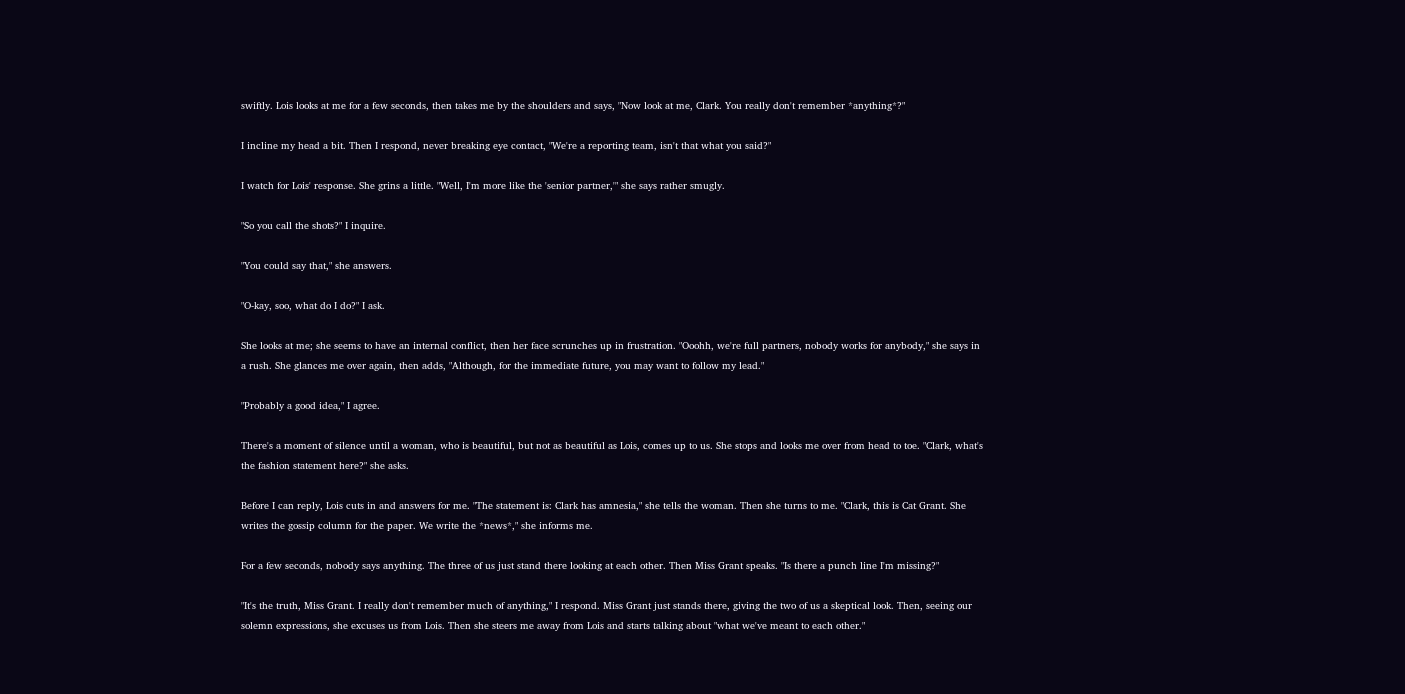swiftly. Lois looks at me for a few seconds, then takes me by the shoulders and says, "Now look at me, Clark. You really don't remember *anything*?"

I incline my head a bit. Then I respond, never breaking eye contact, "We're a reporting team, isn't that what you said?"

I watch for Lois' response. She grins a little. "Well, I'm more like the 'senior partner,'" she says rather smugly.

"So you call the shots?" I inquire.

"You could say that," she answers.

"O-kay, soo, what do I do?" I ask.

She looks at me; she seems to have an internal conflict, then her face scrunches up in frustration. "Ooohh, we're full partners, nobody works for anybody," she says in a rush. She glances me over again, then adds, "Although, for the immediate future, you may want to follow my lead."

"Probably a good idea," I agree.

There's a moment of silence until a woman, who is beautiful, but not as beautiful as Lois, comes up to us. She stops and looks me over from head to toe. "Clark, what's the fashion statement here?" she asks.

Before I can reply, Lois cuts in and answers for me. "The statement is: Clark has amnesia," she tells the woman. Then she turns to me. "Clark, this is Cat Grant. She writes the gossip column for the paper. We write the *news*," she informs me.

For a few seconds, nobody says anything. The three of us just stand there looking at each other. Then Miss Grant speaks. "Is there a punch line I'm missing?"

"It's the truth, Miss Grant. I really don't remember much of anything," I respond. Miss Grant just stands there, giving the two of us a skeptical look. Then, seeing our solemn expressions, she excuses us from Lois. Then she steers me away from Lois and starts talking about "what we've meant to each other."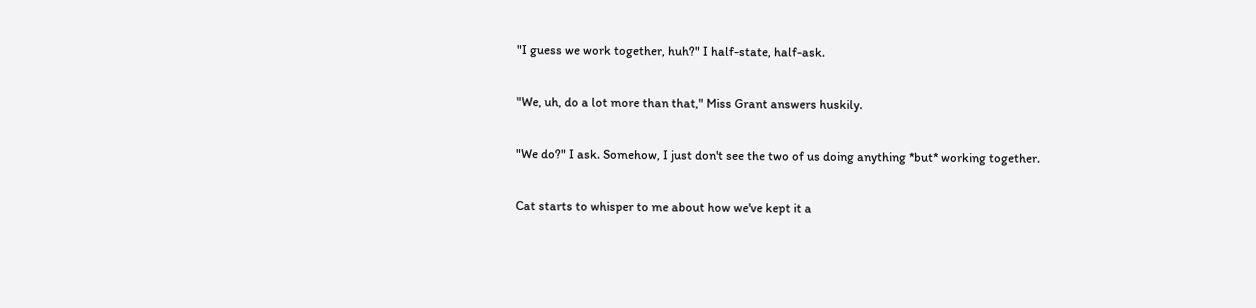"I guess we work together, huh?" I half-state, half-ask.

"We, uh, do a lot more than that," Miss Grant answers huskily.

"We do?" I ask. Somehow, I just don't see the two of us doing anything *but* working together.

Cat starts to whisper to me about how we've kept it a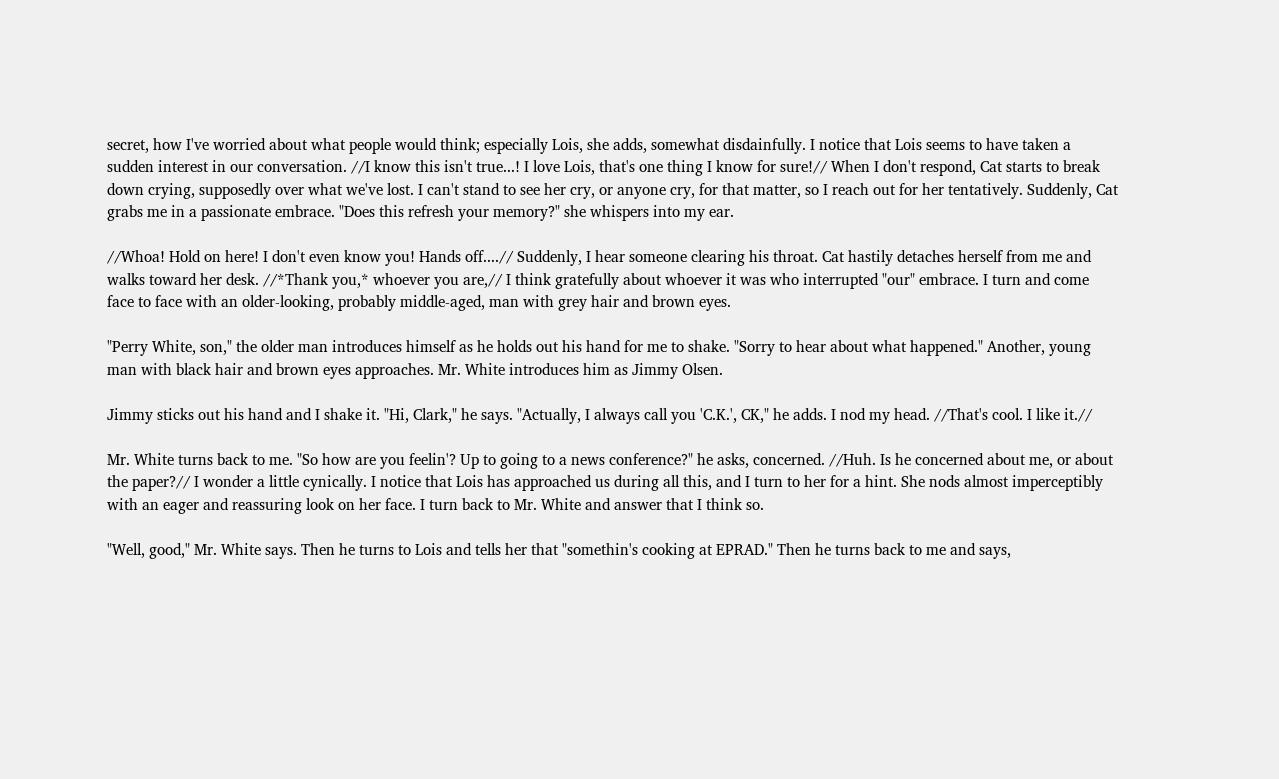secret, how I've worried about what people would think; especially Lois, she adds, somewhat disdainfully. I notice that Lois seems to have taken a sudden interest in our conversation. //I know this isn't true...! I love Lois, that's one thing I know for sure!// When I don't respond, Cat starts to break down crying, supposedly over what we've lost. I can't stand to see her cry, or anyone cry, for that matter, so I reach out for her tentatively. Suddenly, Cat grabs me in a passionate embrace. "Does this refresh your memory?" she whispers into my ear.

//Whoa! Hold on here! I don't even know you! Hands off....// Suddenly, I hear someone clearing his throat. Cat hastily detaches herself from me and walks toward her desk. //*Thank you,* whoever you are,// I think gratefully about whoever it was who interrupted "our" embrace. I turn and come face to face with an older-looking, probably middle-aged, man with grey hair and brown eyes.

"Perry White, son," the older man introduces himself as he holds out his hand for me to shake. "Sorry to hear about what happened." Another, young man with black hair and brown eyes approaches. Mr. White introduces him as Jimmy Olsen.

Jimmy sticks out his hand and I shake it. "Hi, Clark," he says. "Actually, I always call you 'C.K.', CK," he adds. I nod my head. //That's cool. I like it.//

Mr. White turns back to me. "So how are you feelin'? Up to going to a news conference?" he asks, concerned. //Huh. Is he concerned about me, or about the paper?// I wonder a little cynically. I notice that Lois has approached us during all this, and I turn to her for a hint. She nods almost imperceptibly with an eager and reassuring look on her face. I turn back to Mr. White and answer that I think so.

"Well, good," Mr. White says. Then he turns to Lois and tells her that "somethin's cooking at EPRAD." Then he turns back to me and says,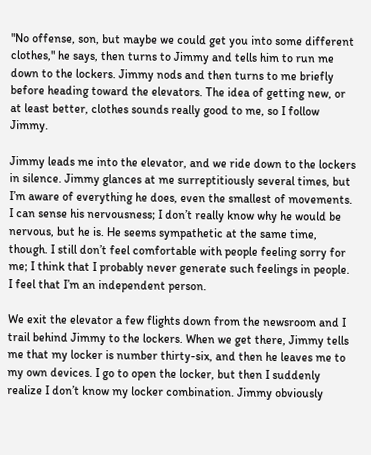"No offense, son, but maybe we could get you into some different clothes," he says, then turns to Jimmy and tells him to run me down to the lockers. Jimmy nods and then turns to me briefly before heading toward the elevators. The idea of getting new, or at least better, clothes sounds really good to me, so I follow Jimmy.

Jimmy leads me into the elevator, and we ride down to the lockers in silence. Jimmy glances at me surreptitiously several times, but I’m aware of everything he does, even the smallest of movements. I can sense his nervousness; I don’t really know why he would be nervous, but he is. He seems sympathetic at the same time, though. I still don’t feel comfortable with people feeling sorry for me; I think that I probably never generate such feelings in people. I feel that I’m an independent person.

We exit the elevator a few flights down from the newsroom and I trail behind Jimmy to the lockers. When we get there, Jimmy tells me that my locker is number thirty-six, and then he leaves me to my own devices. I go to open the locker, but then I suddenly realize I don’t know my locker combination. Jimmy obviously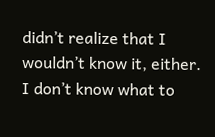didn’t realize that I wouldn’t know it, either. I don’t know what to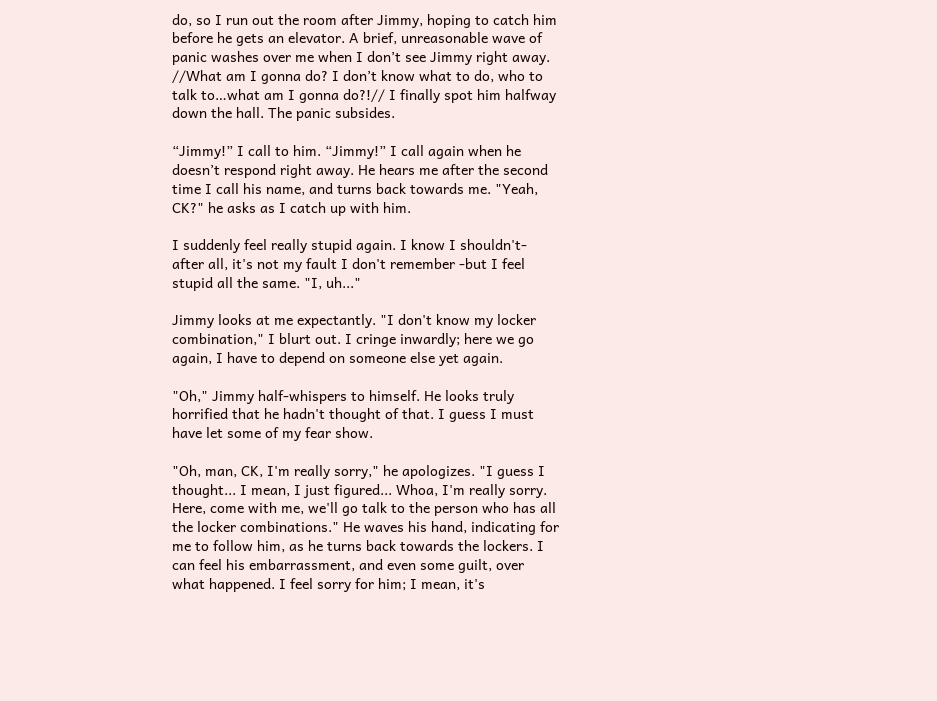do, so I run out the room after Jimmy, hoping to catch him before he gets an elevator. A brief, unreasonable wave of panic washes over me when I don’t see Jimmy right away. //What am I gonna do? I don’t know what to do, who to talk to…what am I gonna do?!// I finally spot him halfway down the hall. The panic subsides.

“Jimmy!” I call to him. “Jimmy!” I call again when he doesn’t respond right away. He hears me after the second time I call his name, and turns back towards me. "Yeah, CK?" he asks as I catch up with him.

I suddenly feel really stupid again. I know I shouldn't- after all, it's not my fault I don't remember -but I feel stupid all the same. "I, uh..."

Jimmy looks at me expectantly. "I don't know my locker combination," I blurt out. I cringe inwardly; here we go again, I have to depend on someone else yet again.

"Oh," Jimmy half-whispers to himself. He looks truly horrified that he hadn't thought of that. I guess I must have let some of my fear show.

"Oh, man, CK, I'm really sorry," he apologizes. "I guess I thought... I mean, I just figured... Whoa, I'm really sorry. Here, come with me, we'll go talk to the person who has all the locker combinations." He waves his hand, indicating for me to follow him, as he turns back towards the lockers. I can feel his embarrassment, and even some guilt, over what happened. I feel sorry for him; I mean, it's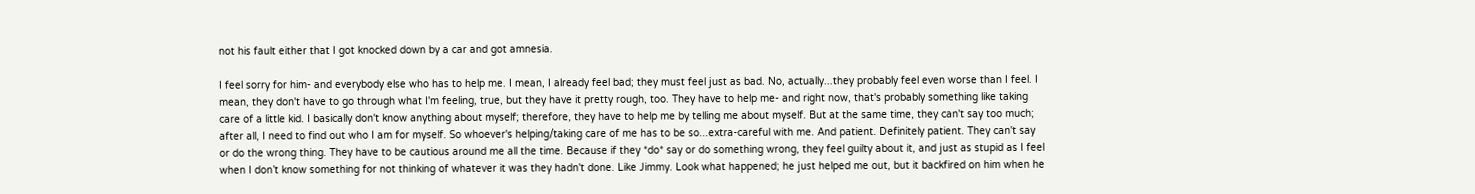not his fault either that I got knocked down by a car and got amnesia.

I feel sorry for him- and everybody else who has to help me. I mean, I already feel bad; they must feel just as bad. No, actually...they probably feel even worse than I feel. I mean, they don't have to go through what I'm feeling, true, but they have it pretty rough, too. They have to help me- and right now, that's probably something like taking care of a little kid. I basically don't know anything about myself; therefore, they have to help me by telling me about myself. But at the same time, they can't say too much; after all, I need to find out who I am for myself. So whoever's helping/taking care of me has to be so...extra-careful with me. And patient. Definitely patient. They can't say or do the wrong thing. They have to be cautious around me all the time. Because if they *do* say or do something wrong, they feel guilty about it, and just as stupid as I feel when I don’t know something for not thinking of whatever it was they hadn't done. Like Jimmy. Look what happened; he just helped me out, but it backfired on him when he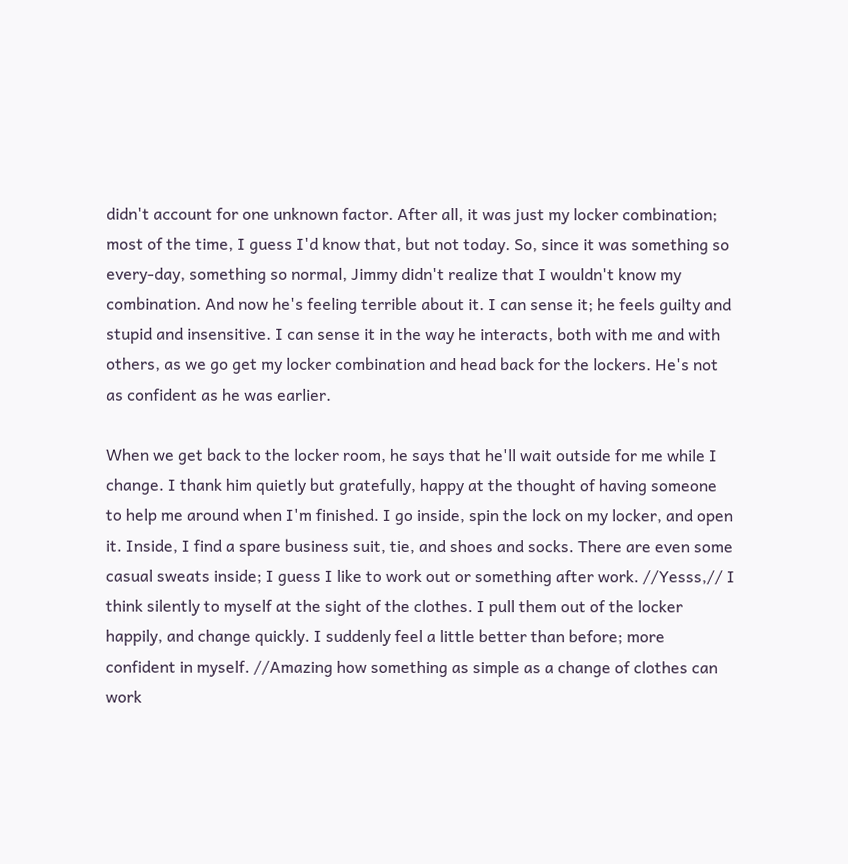didn't account for one unknown factor. After all, it was just my locker combination; most of the time, I guess I'd know that, but not today. So, since it was something so every-day, something so normal, Jimmy didn't realize that I wouldn't know my combination. And now he's feeling terrible about it. I can sense it; he feels guilty and stupid and insensitive. I can sense it in the way he interacts, both with me and with others, as we go get my locker combination and head back for the lockers. He's not as confident as he was earlier.

When we get back to the locker room, he says that he'll wait outside for me while I change. I thank him quietly but gratefully, happy at the thought of having someone to help me around when I'm finished. I go inside, spin the lock on my locker, and open it. Inside, I find a spare business suit, tie, and shoes and socks. There are even some casual sweats inside; I guess I like to work out or something after work. //Yesss,// I think silently to myself at the sight of the clothes. I pull them out of the locker happily, and change quickly. I suddenly feel a little better than before; more confident in myself. //Amazing how something as simple as a change of clothes can work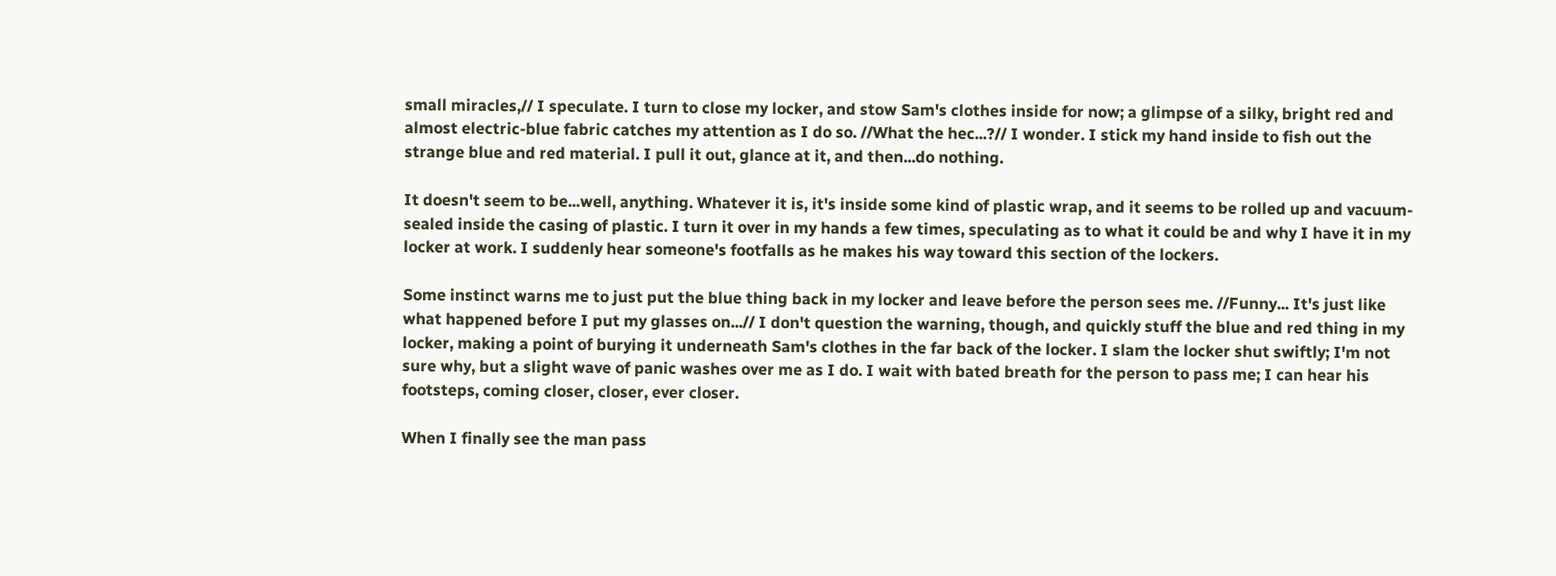small miracles,// I speculate. I turn to close my locker, and stow Sam's clothes inside for now; a glimpse of a silky, bright red and almost electric-blue fabric catches my attention as I do so. //What the hec...?// I wonder. I stick my hand inside to fish out the strange blue and red material. I pull it out, glance at it, and then...do nothing.

It doesn't seem to be...well, anything. Whatever it is, it's inside some kind of plastic wrap, and it seems to be rolled up and vacuum-sealed inside the casing of plastic. I turn it over in my hands a few times, speculating as to what it could be and why I have it in my locker at work. I suddenly hear someone's footfalls as he makes his way toward this section of the lockers.

Some instinct warns me to just put the blue thing back in my locker and leave before the person sees me. //Funny... It's just like what happened before I put my glasses on...// I don't question the warning, though, and quickly stuff the blue and red thing in my locker, making a point of burying it underneath Sam's clothes in the far back of the locker. I slam the locker shut swiftly; I'm not sure why, but a slight wave of panic washes over me as I do. I wait with bated breath for the person to pass me; I can hear his footsteps, coming closer, closer, ever closer.

When I finally see the man pass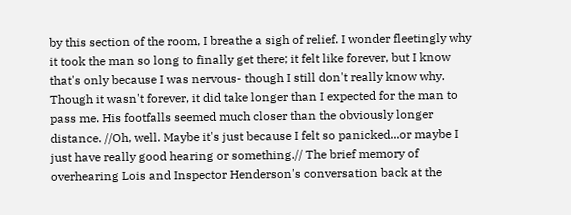by this section of the room, I breathe a sigh of relief. I wonder fleetingly why it took the man so long to finally get there; it felt like forever, but I know that's only because I was nervous- though I still don't really know why. Though it wasn't forever, it did take longer than I expected for the man to pass me. His footfalls seemed much closer than the obviously longer distance. //Oh, well. Maybe it's just because I felt so panicked...or maybe I just have really good hearing or something.// The brief memory of overhearing Lois and Inspector Henderson's conversation back at the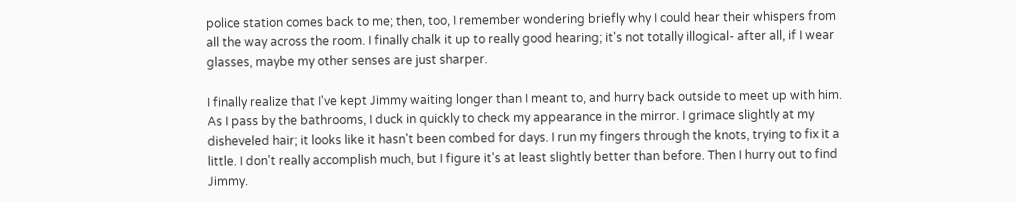police station comes back to me; then, too, I remember wondering briefly why I could hear their whispers from all the way across the room. I finally chalk it up to really good hearing; it's not totally illogical- after all, if I wear glasses, maybe my other senses are just sharper.

I finally realize that I've kept Jimmy waiting longer than I meant to, and hurry back outside to meet up with him. As I pass by the bathrooms, I duck in quickly to check my appearance in the mirror. I grimace slightly at my disheveled hair; it looks like it hasn't been combed for days. I run my fingers through the knots, trying to fix it a little. I don't really accomplish much, but I figure it's at least slightly better than before. Then I hurry out to find Jimmy.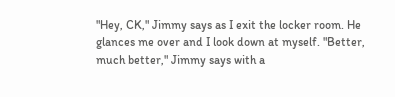"Hey, CK," Jimmy says as I exit the locker room. He glances me over and I look down at myself. "Better, much better," Jimmy says with a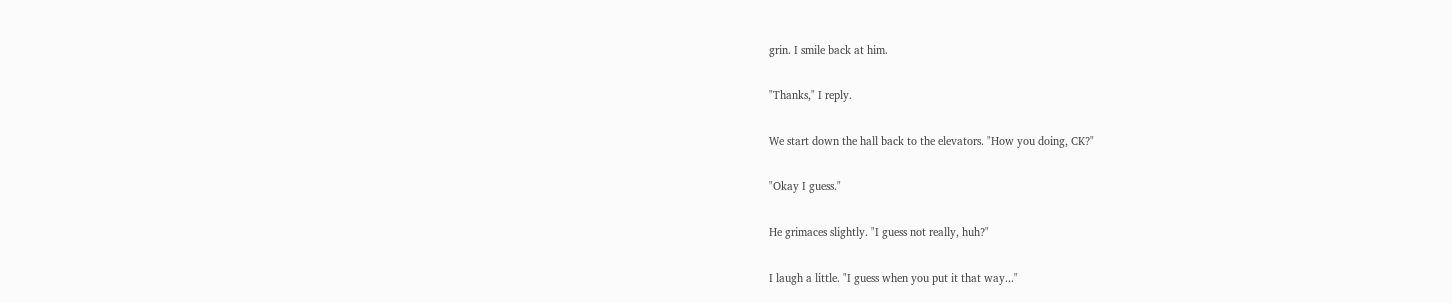grin. I smile back at him.

"Thanks," I reply.

We start down the hall back to the elevators. "How you doing, CK?"

"Okay I guess."

He grimaces slightly. "I guess not really, huh?"

I laugh a little. "I guess when you put it that way..."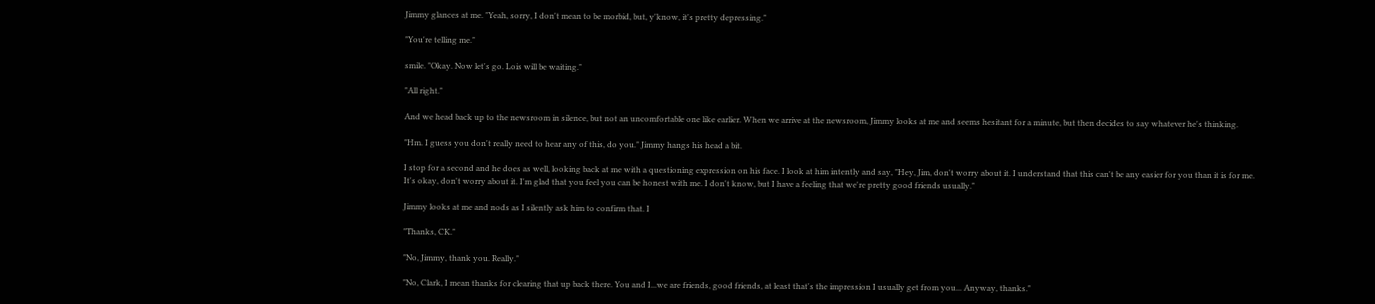Jimmy glances at me. "Yeah, sorry, I don't mean to be morbid, but, y'know, it's pretty depressing."

"You're telling me."

smile. "Okay. Now let's go. Lois will be waiting."

"All right."

And we head back up to the newsroom in silence, but not an uncomfortable one like earlier. When we arrive at the newsroom, Jimmy looks at me and seems hesitant for a minute, but then decides to say whatever he's thinking.

"Hm. I guess you don't really need to hear any of this, do you." Jimmy hangs his head a bit.

I stop for a second and he does as well, looking back at me with a questioning expression on his face. I look at him intently and say, "Hey, Jim, don't worry about it. I understand that this can't be any easier for you than it is for me. It's okay, don't worry about it. I'm glad that you feel you can be honest with me. I don't know, but I have a feeling that we're pretty good friends usually."

Jimmy looks at me and nods as I silently ask him to confirm that. I

"Thanks, CK."

"No, Jimmy, thank you. Really."

"No, Clark, I mean thanks for clearing that up back there. You and I...we are friends, good friends, at least that's the impression I usually get from you... Anyway, thanks."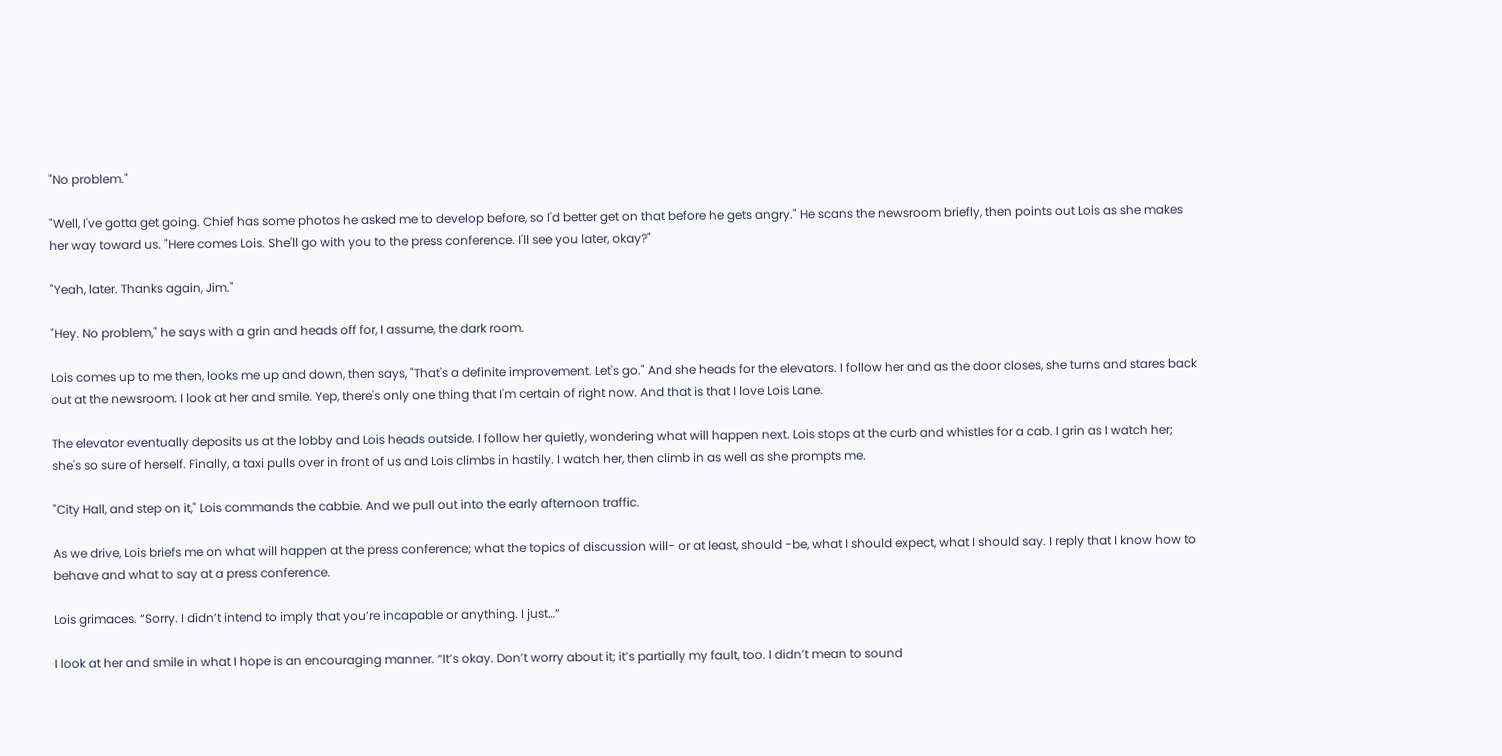"No problem."

"Well, I've gotta get going. Chief has some photos he asked me to develop before, so I'd better get on that before he gets angry." He scans the newsroom briefly, then points out Lois as she makes her way toward us. "Here comes Lois. She'll go with you to the press conference. I'll see you later, okay?"

"Yeah, later. Thanks again, Jim."

"Hey. No problem," he says with a grin and heads off for, I assume, the dark room.

Lois comes up to me then, looks me up and down, then says, "That's a definite improvement. Let's go." And she heads for the elevators. I follow her and as the door closes, she turns and stares back out at the newsroom. I look at her and smile. Yep, there's only one thing that I'm certain of right now. And that is that I love Lois Lane.

The elevator eventually deposits us at the lobby and Lois heads outside. I follow her quietly, wondering what will happen next. Lois stops at the curb and whistles for a cab. I grin as I watch her; she's so sure of herself. Finally, a taxi pulls over in front of us and Lois climbs in hastily. I watch her, then climb in as well as she prompts me.

"City Hall, and step on it," Lois commands the cabbie. And we pull out into the early afternoon traffic.

As we drive, Lois briefs me on what will happen at the press conference; what the topics of discussion will- or at least, should -be, what I should expect, what I should say. I reply that I know how to behave and what to say at a press conference.

Lois grimaces. “Sorry. I didn’t intend to imply that you’re incapable or anything. I just…”

I look at her and smile in what I hope is an encouraging manner. “It’s okay. Don’t worry about it; it’s partially my fault, too. I didn’t mean to sound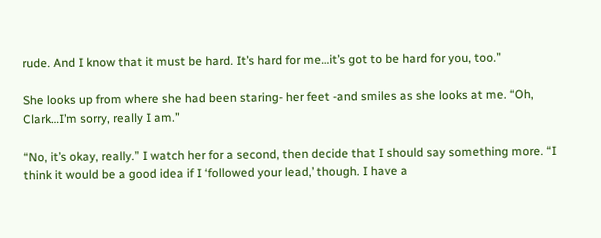rude. And I know that it must be hard. It’s hard for me…it’s got to be hard for you, too.”

She looks up from where she had been staring- her feet -and smiles as she looks at me. “Oh, Clark…I’m sorry, really I am.”

“No, it’s okay, really.” I watch her for a second, then decide that I should say something more. “I think it would be a good idea if I ‘followed your lead,’ though. I have a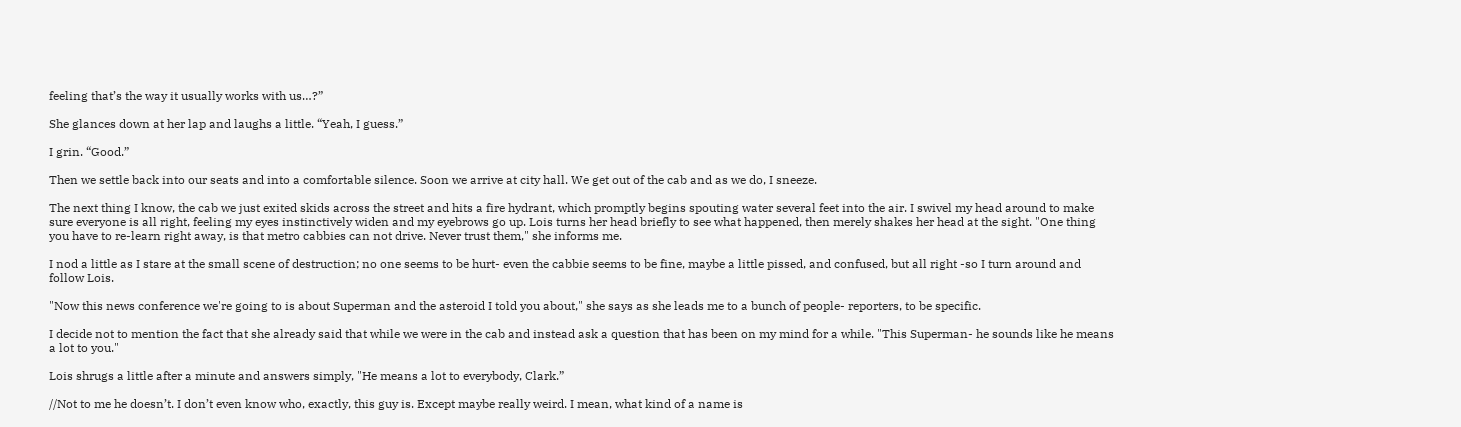feeling that’s the way it usually works with us…?”

She glances down at her lap and laughs a little. “Yeah, I guess.”

I grin. “Good.”

Then we settle back into our seats and into a comfortable silence. Soon we arrive at city hall. We get out of the cab and as we do, I sneeze.

The next thing I know, the cab we just exited skids across the street and hits a fire hydrant, which promptly begins spouting water several feet into the air. I swivel my head around to make sure everyone is all right, feeling my eyes instinctively widen and my eyebrows go up. Lois turns her head briefly to see what happened, then merely shakes her head at the sight. "One thing you have to re-learn right away, is that metro cabbies can not drive. Never trust them," she informs me.

I nod a little as I stare at the small scene of destruction; no one seems to be hurt- even the cabbie seems to be fine, maybe a little pissed, and confused, but all right -so I turn around and follow Lois.

"Now this news conference we're going to is about Superman and the asteroid I told you about," she says as she leads me to a bunch of people- reporters, to be specific.

I decide not to mention the fact that she already said that while we were in the cab and instead ask a question that has been on my mind for a while. "This Superman- he sounds like he means a lot to you."

Lois shrugs a little after a minute and answers simply, "He means a lot to everybody, Clark.”

//Not to me he doesn’t. I don’t even know who, exactly, this guy is. Except maybe really weird. I mean, what kind of a name is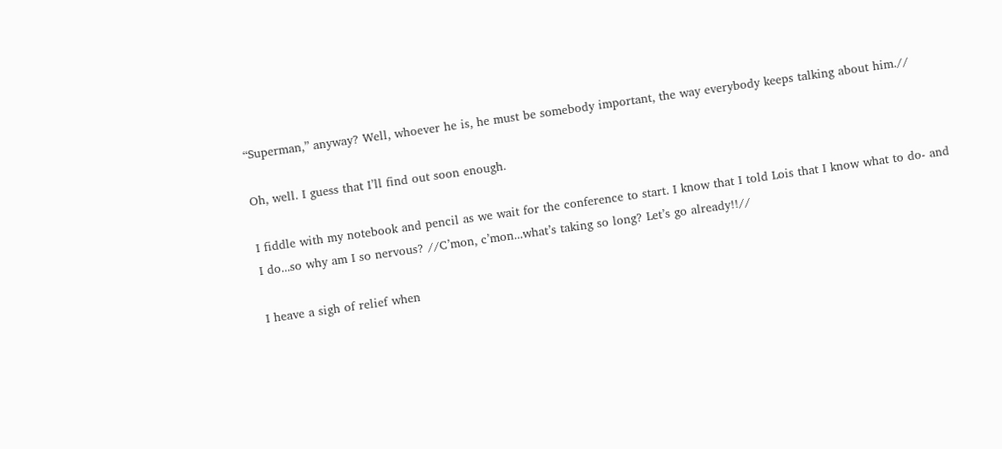“Superman,” anyway? Well, whoever he is, he must be somebody important, the way everybody keeps talking about him.//

Oh, well. I guess that I’ll find out soon enough.

I fiddle with my notebook and pencil as we wait for the conference to start. I know that I told Lois that I know what to do- and I do...so why am I so nervous? //C’mon, c’mon...what’s taking so long? Let’s go already!!//

I heave a sigh of relief when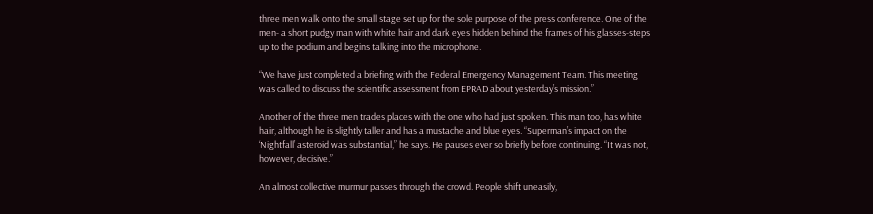three men walk onto the small stage set up for the sole purpose of the press conference. One of the men- a short pudgy man with white hair and dark eyes hidden behind the frames of his glasses-steps up to the podium and begins talking into the microphone.

“We have just completed a briefing with the Federal Emergency Management Team. This meeting was called to discuss the scientific assessment from EPRAD about yesterday’s mission.”

Another of the three men trades places with the one who had just spoken. This man too, has white hair, although he is slightly taller and has a mustache and blue eyes. “Superman’s impact on the ‘Nightfall’ asteroid was substantial,” he says. He pauses ever so briefly before continuing. “It was not, however, decisive.”

An almost collective murmur passes through the crowd. People shift uneasily,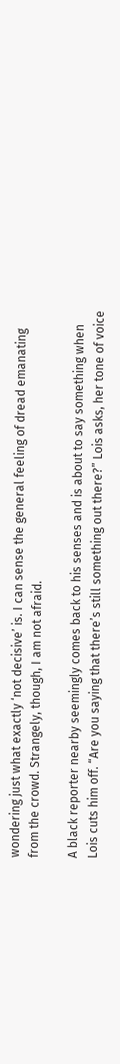wondering just what exactly ‘not decisive’ is. I can sense the general feeling of dread emanating from the crowd. Strangely, though, I am not afraid.

A black reporter nearby seemingly comes back to his senses and is about to say something when Lois cuts him off. “Are you saying that there’s still something out there?” Lois asks, her tone of voice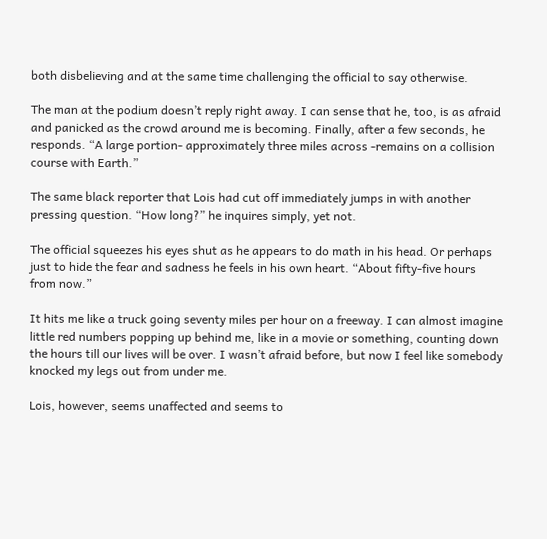both disbelieving and at the same time challenging the official to say otherwise.

The man at the podium doesn’t reply right away. I can sense that he, too, is as afraid and panicked as the crowd around me is becoming. Finally, after a few seconds, he responds. “A large portion- approximately three miles across -remains on a collision course with Earth.”

The same black reporter that Lois had cut off immediately jumps in with another pressing question. “How long?” he inquires simply, yet not.

The official squeezes his eyes shut as he appears to do math in his head. Or perhaps just to hide the fear and sadness he feels in his own heart. “About fifty-five hours from now.”

It hits me like a truck going seventy miles per hour on a freeway. I can almost imagine little red numbers popping up behind me, like in a movie or something, counting down the hours till our lives will be over. I wasn’t afraid before, but now I feel like somebody knocked my legs out from under me.

Lois, however, seems unaffected and seems to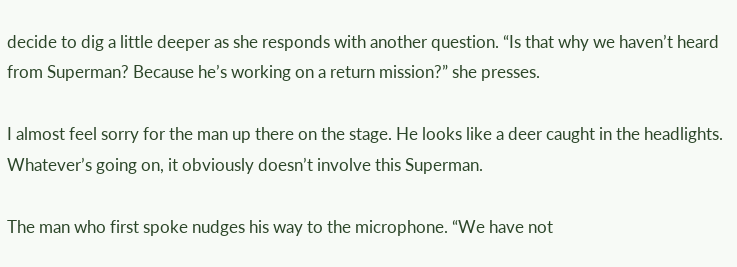decide to dig a little deeper as she responds with another question. “Is that why we haven’t heard from Superman? Because he’s working on a return mission?” she presses.

I almost feel sorry for the man up there on the stage. He looks like a deer caught in the headlights. Whatever’s going on, it obviously doesn’t involve this Superman.

The man who first spoke nudges his way to the microphone. “We have not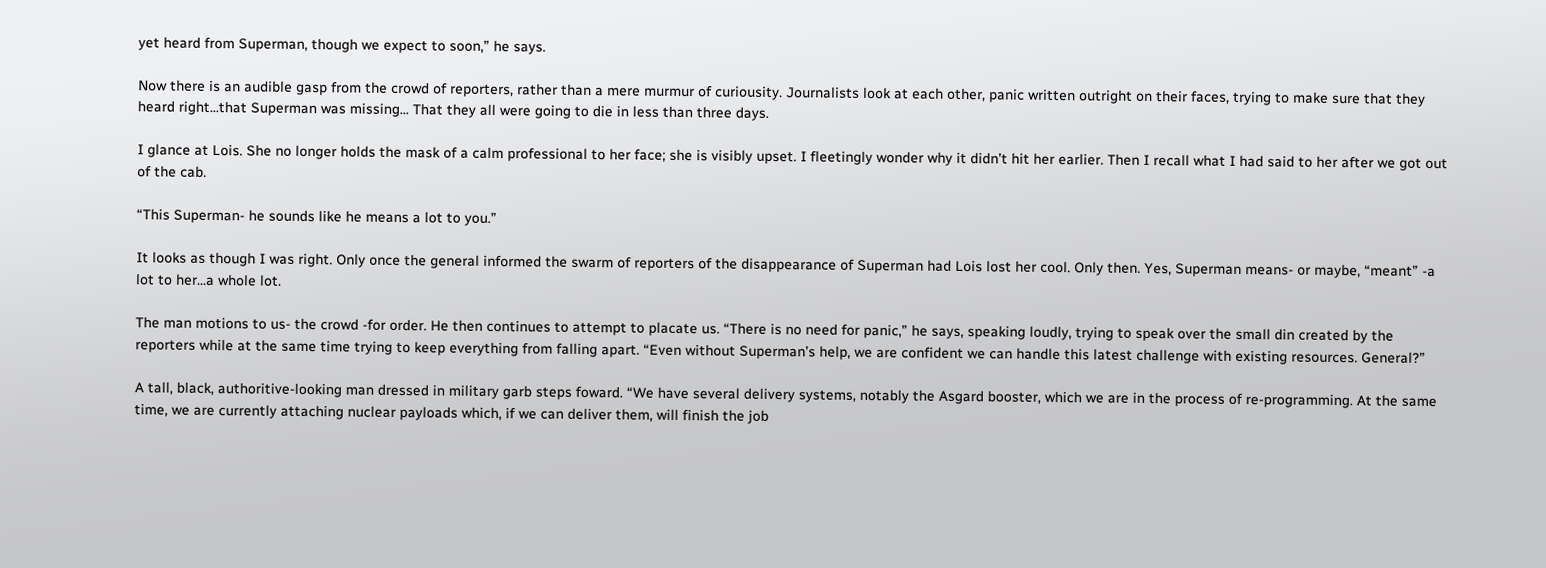yet heard from Superman, though we expect to soon,” he says.

Now there is an audible gasp from the crowd of reporters, rather than a mere murmur of curiousity. Journalists look at each other, panic written outright on their faces, trying to make sure that they heard right...that Superman was missing... That they all were going to die in less than three days.

I glance at Lois. She no longer holds the mask of a calm professional to her face; she is visibly upset. I fleetingly wonder why it didn’t hit her earlier. Then I recall what I had said to her after we got out of the cab.

“This Superman- he sounds like he means a lot to you.”

It looks as though I was right. Only once the general informed the swarm of reporters of the disappearance of Superman had Lois lost her cool. Only then. Yes, Superman means- or maybe, “meant” -a lot to her...a whole lot.

The man motions to us- the crowd -for order. He then continues to attempt to placate us. “There is no need for panic,” he says, speaking loudly, trying to speak over the small din created by the reporters while at the same time trying to keep everything from falling apart. “Even without Superman’s help, we are confident we can handle this latest challenge with existing resources. General?”

A tall, black, authoritive-looking man dressed in military garb steps foward. “We have several delivery systems, notably the Asgard booster, which we are in the process of re-programming. At the same time, we are currently attaching nuclear payloads which, if we can deliver them, will finish the job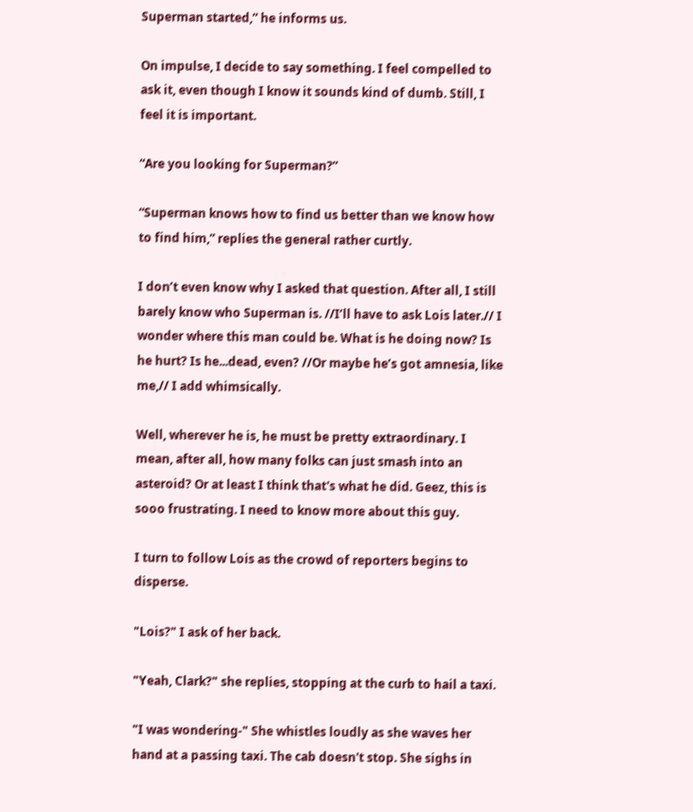Superman started,” he informs us.

On impulse, I decide to say something. I feel compelled to ask it, even though I know it sounds kind of dumb. Still, I feel it is important.

“Are you looking for Superman?”

“Superman knows how to find us better than we know how to find him,” replies the general rather curtly.

I don’t even know why I asked that question. After all, I still barely know who Superman is. //I’ll have to ask Lois later.// I wonder where this man could be. What is he doing now? Is he hurt? Is he...dead, even? //Or maybe he’s got amnesia, like me,// I add whimsically.

Well, wherever he is, he must be pretty extraordinary. I mean, after all, how many folks can just smash into an asteroid? Or at least I think that's what he did. Geez, this is sooo frustrating. I need to know more about this guy.

I turn to follow Lois as the crowd of reporters begins to disperse.

"Lois?" I ask of her back.

"Yeah, Clark?" she replies, stopping at the curb to hail a taxi.

"I was wondering-" She whistles loudly as she waves her hand at a passing taxi. The cab doesn't stop. She sighs in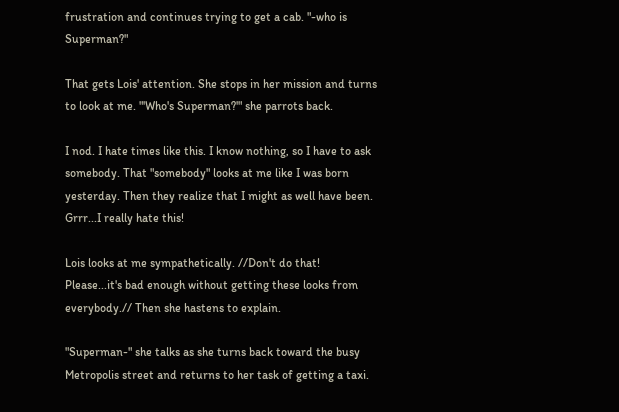frustration and continues trying to get a cab. "-who is Superman?"

That gets Lois' attention. She stops in her mission and turns to look at me. "'Who's Superman?'" she parrots back.

I nod. I hate times like this. I know nothing, so I have to ask somebody. That "somebody" looks at me like I was born yesterday. Then they realize that I might as well have been. Grrr...I really hate this!

Lois looks at me sympathetically. //Don't do that! Please...it's bad enough without getting these looks from everybody.// Then she hastens to explain.

"Superman-" she talks as she turns back toward the busy Metropolis street and returns to her task of getting a taxi.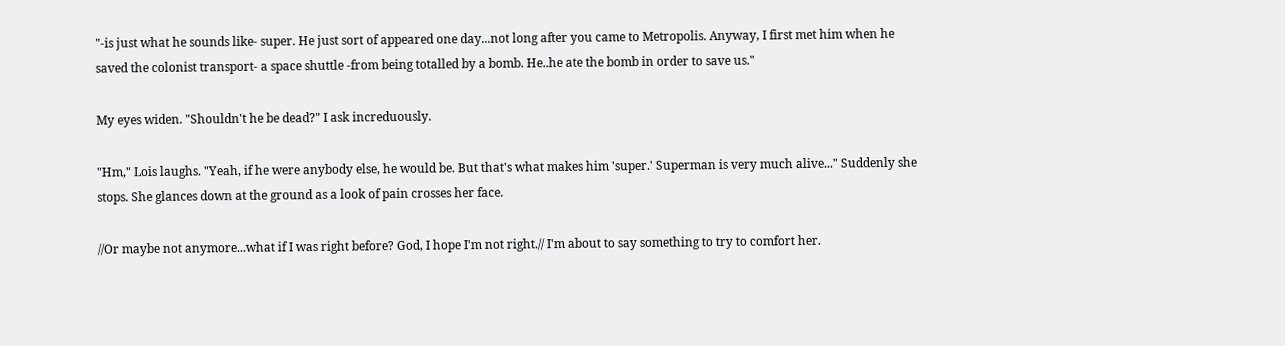"-is just what he sounds like- super. He just sort of appeared one day...not long after you came to Metropolis. Anyway, I first met him when he saved the colonist transport- a space shuttle -from being totalled by a bomb. He..he ate the bomb in order to save us."

My eyes widen. "Shouldn't he be dead?" I ask increduously.

"Hm," Lois laughs. "Yeah, if he were anybody else, he would be. But that's what makes him 'super.' Superman is very much alive..." Suddenly she stops. She glances down at the ground as a look of pain crosses her face.

//Or maybe not anymore...what if I was right before? God, I hope I'm not right.// I'm about to say something to try to comfort her.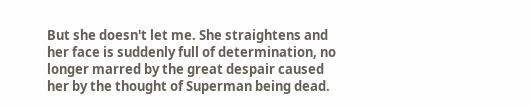But she doesn't let me. She straightens and her face is suddenly full of determination, no longer marred by the great despair caused her by the thought of Superman being dead.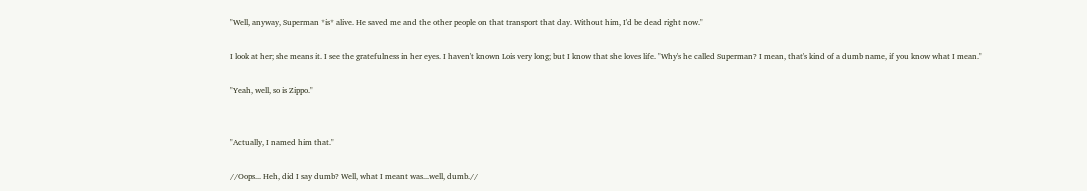"Well, anyway, Superman *is* alive. He saved me and the other people on that transport that day. Without him, I'd be dead right now."

I look at her; she means it. I see the gratefulness in her eyes. I haven't known Lois very long; but I know that she loves life. "Why's he called Superman? I mean, that's kind of a dumb name, if you know what I mean."

"Yeah, well, so is Zippo."


"Actually, I named him that."

//Oops... Heh, did I say dumb? Well, what I meant was...well, dumb.//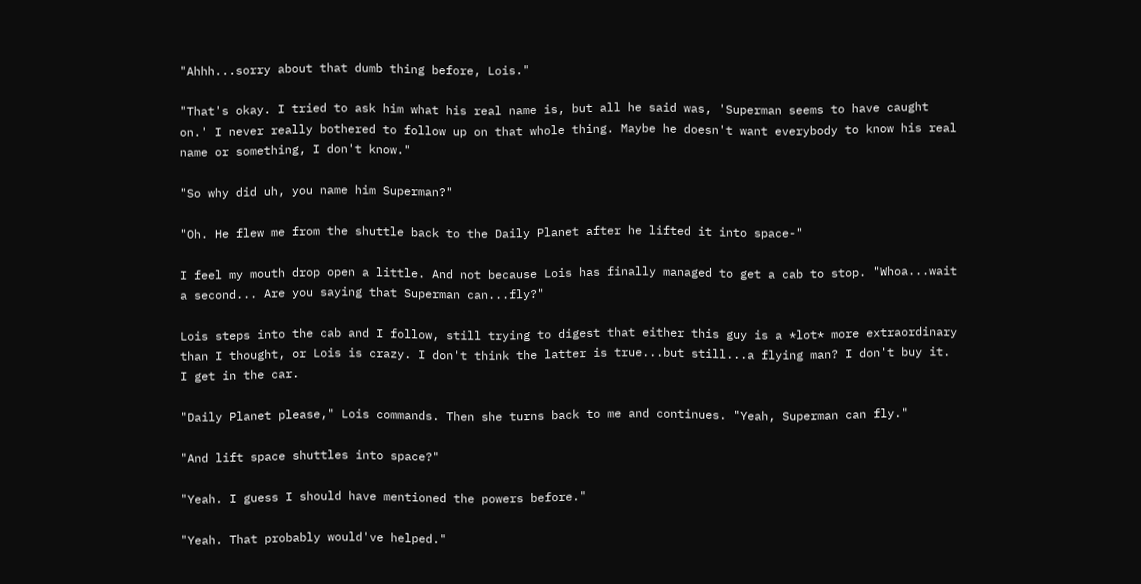"Ahhh...sorry about that dumb thing before, Lois."

"That's okay. I tried to ask him what his real name is, but all he said was, 'Superman seems to have caught on.' I never really bothered to follow up on that whole thing. Maybe he doesn't want everybody to know his real name or something, I don't know."

"So why did uh, you name him Superman?"

"Oh. He flew me from the shuttle back to the Daily Planet after he lifted it into space-"

I feel my mouth drop open a little. And not because Lois has finally managed to get a cab to stop. "Whoa...wait a second... Are you saying that Superman can...fly?"

Lois steps into the cab and I follow, still trying to digest that either this guy is a *lot* more extraordinary than I thought, or Lois is crazy. I don't think the latter is true...but still...a flying man? I don't buy it. I get in the car.

"Daily Planet please," Lois commands. Then she turns back to me and continues. "Yeah, Superman can fly."

"And lift space shuttles into space?"

"Yeah. I guess I should have mentioned the powers before."

"Yeah. That probably would've helped."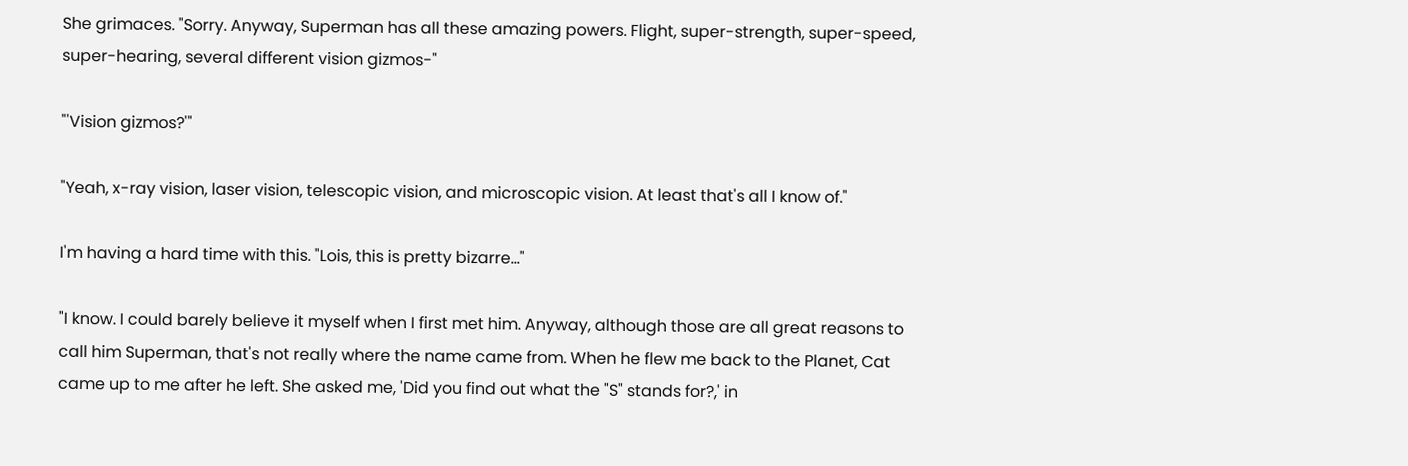She grimaces. "Sorry. Anyway, Superman has all these amazing powers. Flight, super-strength, super-speed, super-hearing, several different vision gizmos-"

"'Vision gizmos?'"

"Yeah, x-ray vision, laser vision, telescopic vision, and microscopic vision. At least that's all I know of."

I'm having a hard time with this. "Lois, this is pretty bizarre..."

"I know. I could barely believe it myself when I first met him. Anyway, although those are all great reasons to call him Superman, that's not really where the name came from. When he flew me back to the Planet, Cat came up to me after he left. She asked me, 'Did you find out what the "S" stands for?,' in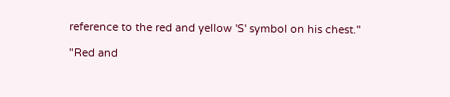reference to the red and yellow 'S' symbol on his chest."

"Red and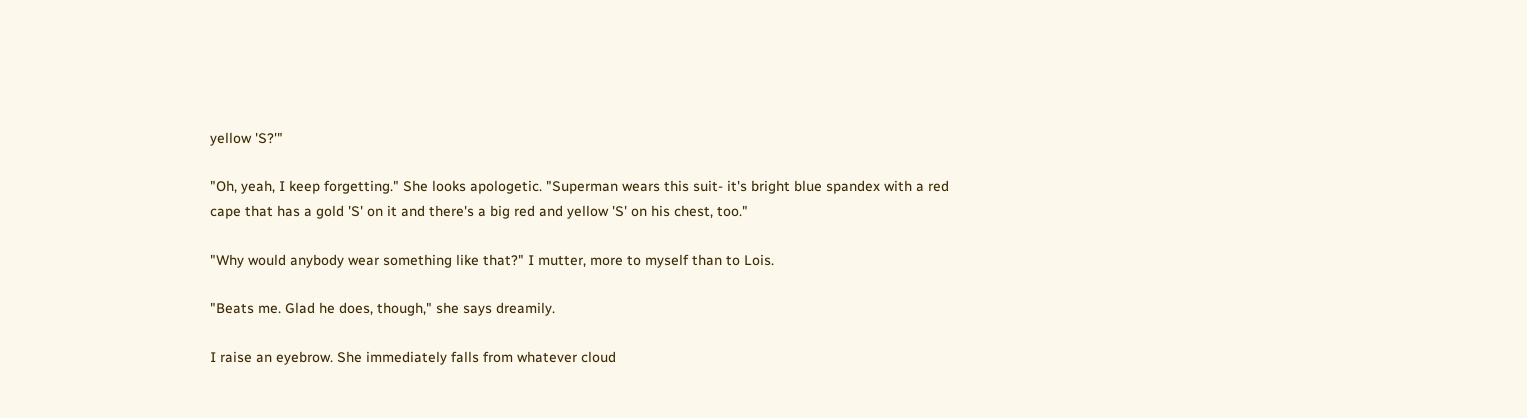yellow 'S?'"

"Oh, yeah, I keep forgetting." She looks apologetic. "Superman wears this suit- it's bright blue spandex with a red cape that has a gold 'S' on it and there's a big red and yellow 'S' on his chest, too."

"Why would anybody wear something like that?" I mutter, more to myself than to Lois.

"Beats me. Glad he does, though," she says dreamily.

I raise an eyebrow. She immediately falls from whatever cloud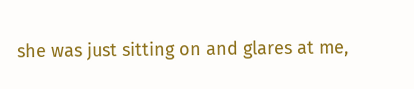she was just sitting on and glares at me,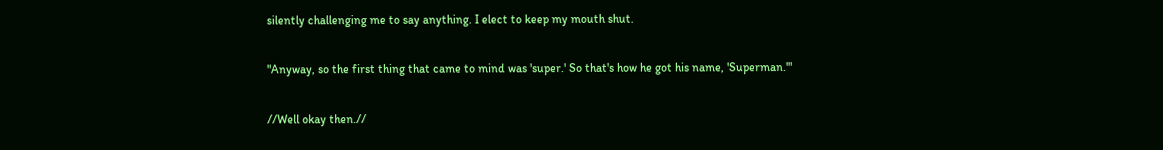silently challenging me to say anything. I elect to keep my mouth shut.

"Anyway, so the first thing that came to mind was 'super.' So that's how he got his name, 'Superman.'"

//Well okay then.//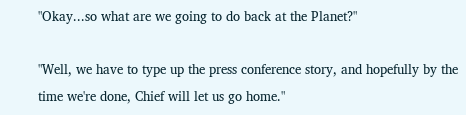"Okay...so what are we going to do back at the Planet?"

"Well, we have to type up the press conference story, and hopefully by the time we're done, Chief will let us go home."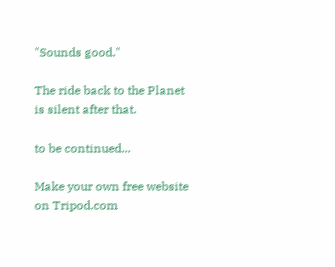"Sounds good."

The ride back to the Planet is silent after that.

to be continued...

Make your own free website on Tripod.com